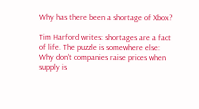Why has there been a shortage of Xbox?

Tim Harford writes: shortages are a fact of life. The puzzle is somewhere else: Why don't companies raise prices when supply is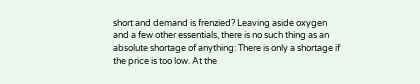short and demand is frenzied? Leaving aside oxygen and a few other essentials, there is no such thing as an absolute shortage of anything: There is only a shortage if the price is too low. At the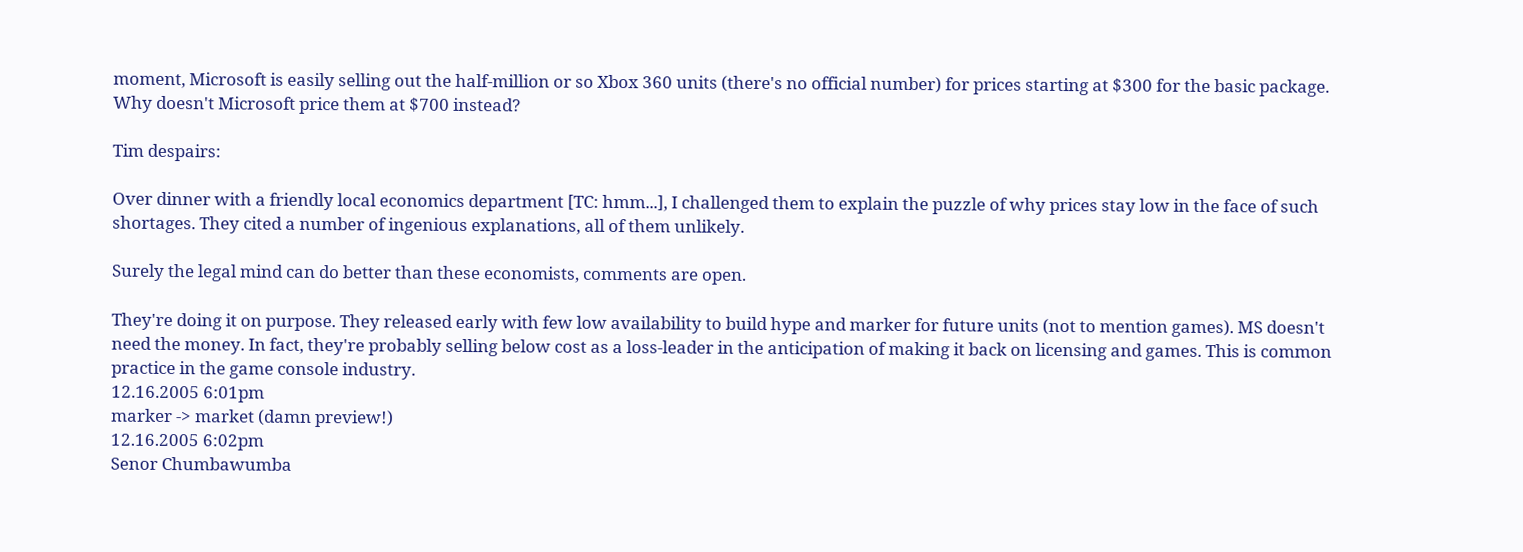moment, Microsoft is easily selling out the half-million or so Xbox 360 units (there's no official number) for prices starting at $300 for the basic package. Why doesn't Microsoft price them at $700 instead?

Tim despairs:

Over dinner with a friendly local economics department [TC: hmm...], I challenged them to explain the puzzle of why prices stay low in the face of such shortages. They cited a number of ingenious explanations, all of them unlikely.

Surely the legal mind can do better than these economists, comments are open.

They're doing it on purpose. They released early with few low availability to build hype and marker for future units (not to mention games). MS doesn't need the money. In fact, they're probably selling below cost as a loss-leader in the anticipation of making it back on licensing and games. This is common practice in the game console industry.
12.16.2005 6:01pm
marker -> market (damn preview!)
12.16.2005 6:02pm
Senor Chumbawumba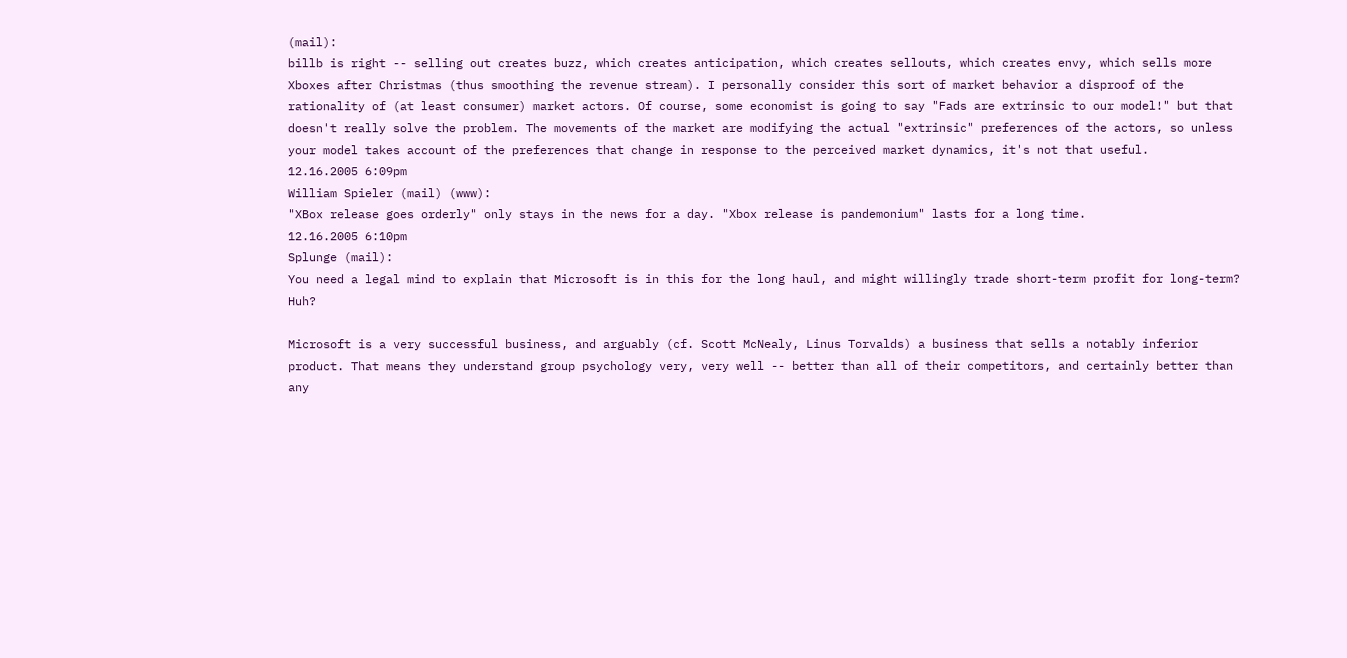(mail):
billb is right -- selling out creates buzz, which creates anticipation, which creates sellouts, which creates envy, which sells more Xboxes after Christmas (thus smoothing the revenue stream). I personally consider this sort of market behavior a disproof of the rationality of (at least consumer) market actors. Of course, some economist is going to say "Fads are extrinsic to our model!" but that doesn't really solve the problem. The movements of the market are modifying the actual "extrinsic" preferences of the actors, so unless your model takes account of the preferences that change in response to the perceived market dynamics, it's not that useful.
12.16.2005 6:09pm
William Spieler (mail) (www):
"XBox release goes orderly" only stays in the news for a day. "Xbox release is pandemonium" lasts for a long time.
12.16.2005 6:10pm
Splunge (mail):
You need a legal mind to explain that Microsoft is in this for the long haul, and might willingly trade short-term profit for long-term? Huh?

Microsoft is a very successful business, and arguably (cf. Scott McNealy, Linus Torvalds) a business that sells a notably inferior product. That means they understand group psychology very, very well -- better than all of their competitors, and certainly better than any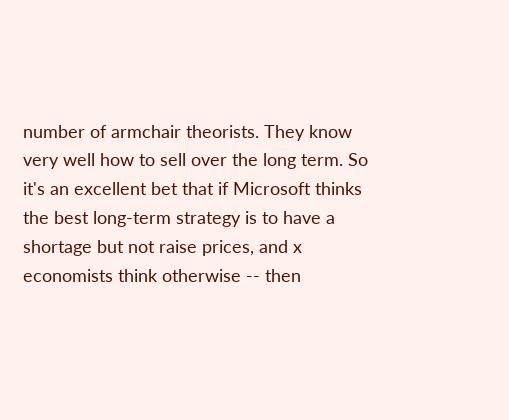number of armchair theorists. They know very well how to sell over the long term. So it's an excellent bet that if Microsoft thinks the best long-term strategy is to have a shortage but not raise prices, and x economists think otherwise -- then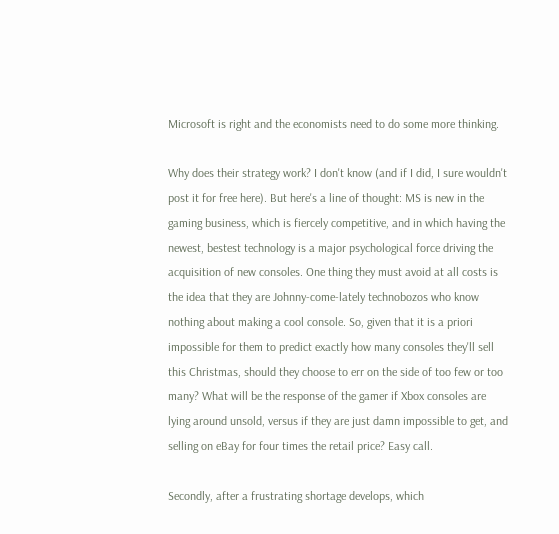Microsoft is right and the economists need to do some more thinking.

Why does their strategy work? I don't know (and if I did, I sure wouldn't post it for free here). But here's a line of thought: MS is new in the gaming business, which is fiercely competitive, and in which having the newest, bestest technology is a major psychological force driving the acquisition of new consoles. One thing they must avoid at all costs is the idea that they are Johnny-come-lately technobozos who know nothing about making a cool console. So, given that it is a priori impossible for them to predict exactly how many consoles they'll sell this Christmas, should they choose to err on the side of too few or too many? What will be the response of the gamer if Xbox consoles are lying around unsold, versus if they are just damn impossible to get, and selling on eBay for four times the retail price? Easy call.

Secondly, after a frustrating shortage develops, which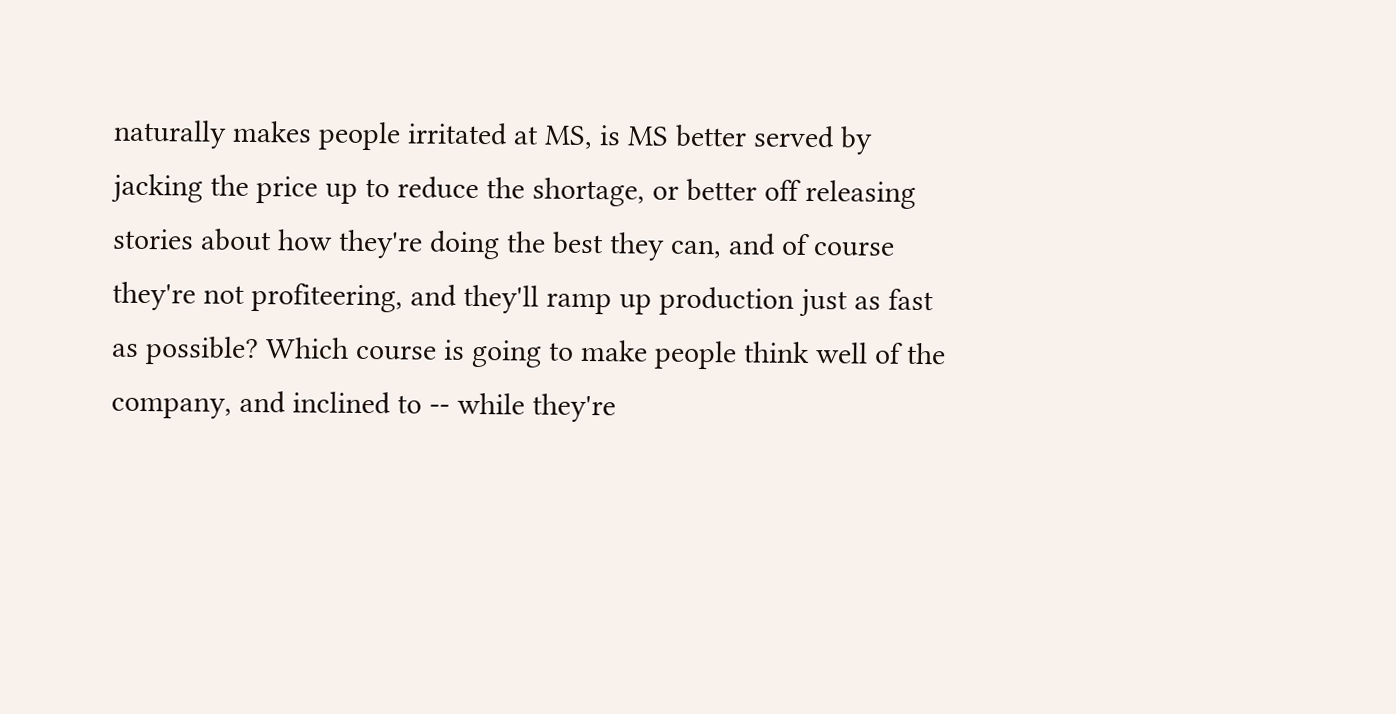naturally makes people irritated at MS, is MS better served by jacking the price up to reduce the shortage, or better off releasing stories about how they're doing the best they can, and of course they're not profiteering, and they'll ramp up production just as fast as possible? Which course is going to make people think well of the company, and inclined to -- while they're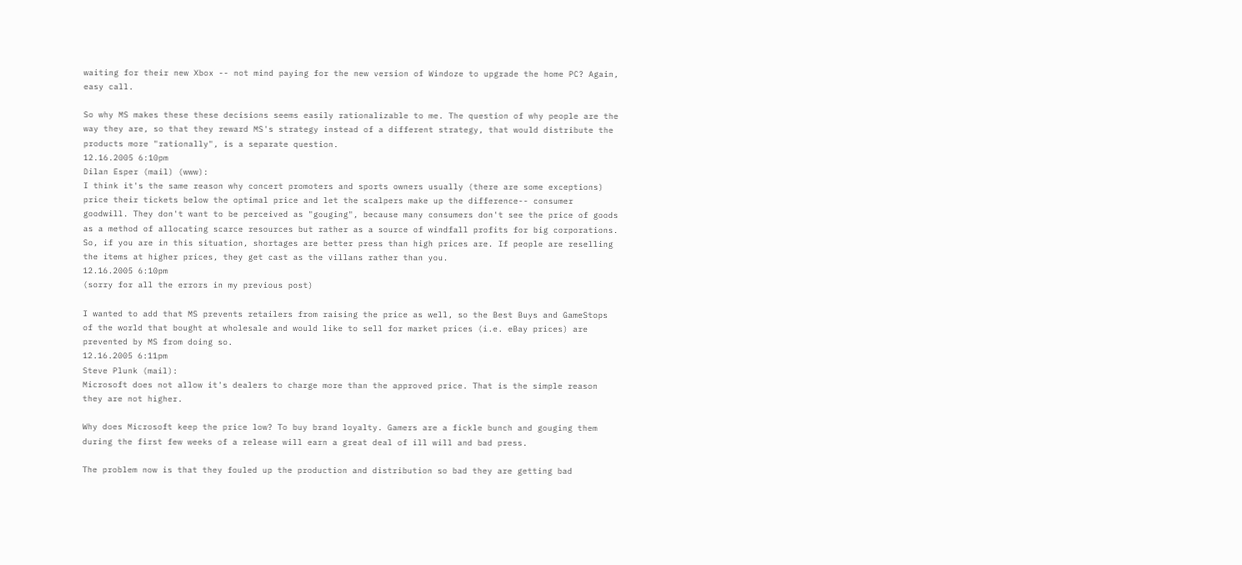waiting for their new Xbox -- not mind paying for the new version of Windoze to upgrade the home PC? Again, easy call.

So why MS makes these these decisions seems easily rationalizable to me. The question of why people are the way they are, so that they reward MS's strategy instead of a different strategy, that would distribute the products more "rationally", is a separate question.
12.16.2005 6:10pm
Dilan Esper (mail) (www):
I think it's the same reason why concert promoters and sports owners usually (there are some exceptions) price their tickets below the optimal price and let the scalpers make up the difference-- consumer goodwill. They don't want to be perceived as "gouging", because many consumers don't see the price of goods as a method of allocating scarce resources but rather as a source of windfall profits for big corporations. So, if you are in this situation, shortages are better press than high prices are. If people are reselling the items at higher prices, they get cast as the villans rather than you.
12.16.2005 6:10pm
(sorry for all the errors in my previous post)

I wanted to add that MS prevents retailers from raising the price as well, so the Best Buys and GameStops of the world that bought at wholesale and would like to sell for market prices (i.e. eBay prices) are prevented by MS from doing so.
12.16.2005 6:11pm
Steve Plunk (mail):
Microsoft does not allow it's dealers to charge more than the approved price. That is the simple reason they are not higher.

Why does Microsoft keep the price low? To buy brand loyalty. Gamers are a fickle bunch and gouging them during the first few weeks of a release will earn a great deal of ill will and bad press.

The problem now is that they fouled up the production and distribution so bad they are getting bad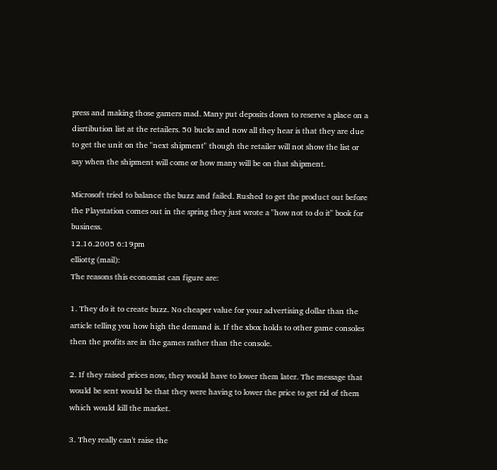press and making those gamers mad. Many put deposits down to reserve a place on a disrtibution list at the retailers. 50 bucks and now all they hear is that they are due to get the unit on the "next shipment" though the retailer will not show the list or say when the shipment will come or how many will be on that shipment.

Microsoft tried to balance the buzz and failed. Rushed to get the product out before the Playstation comes out in the spring they just wrote a "how not to do it" book for business.
12.16.2005 6:19pm
elliottg (mail):
The reasons this economist can figure are:

1. They do it to create buzz. No cheaper value for your advertising dollar than the article telling you how high the demand is. If the xbox holds to other game consoles then the profits are in the games rather than the console.

2. If they raised prices now, they would have to lower them later. The message that would be sent would be that they were having to lower the price to get rid of them which would kill the market.

3. They really can't raise the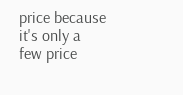price because it's only a few price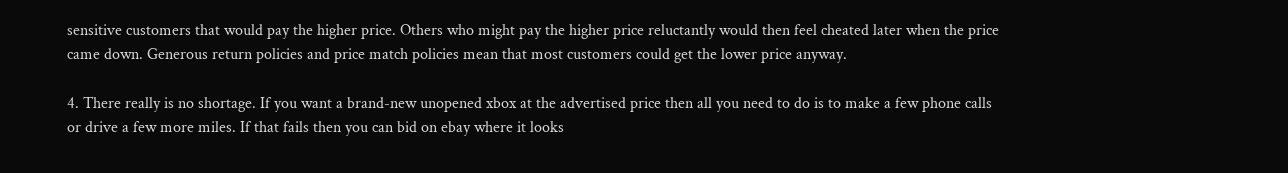sensitive customers that would pay the higher price. Others who might pay the higher price reluctantly would then feel cheated later when the price came down. Generous return policies and price match policies mean that most customers could get the lower price anyway.

4. There really is no shortage. If you want a brand-new unopened xbox at the advertised price then all you need to do is to make a few phone calls or drive a few more miles. If that fails then you can bid on ebay where it looks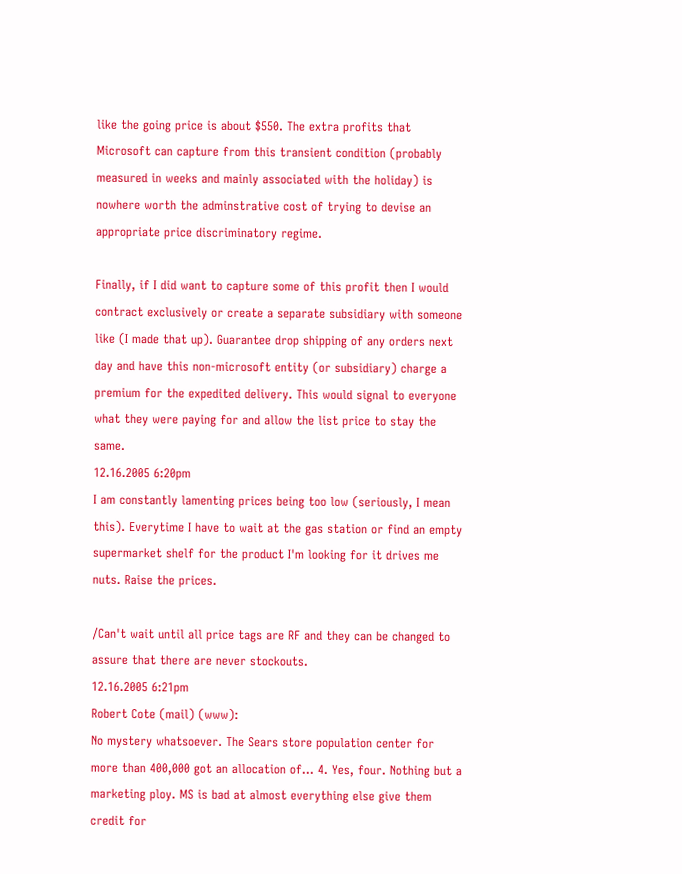like the going price is about $550. The extra profits that Microsoft can capture from this transient condition (probably measured in weeks and mainly associated with the holiday) is nowhere worth the adminstrative cost of trying to devise an appropriate price discriminatory regime.

Finally, if I did want to capture some of this profit then I would contract exclusively or create a separate subsidiary with someone like (I made that up). Guarantee drop shipping of any orders next day and have this non-microsoft entity (or subsidiary) charge a premium for the expedited delivery. This would signal to everyone what they were paying for and allow the list price to stay the same.
12.16.2005 6:20pm
I am constantly lamenting prices being too low (seriously, I mean this). Everytime I have to wait at the gas station or find an empty supermarket shelf for the product I'm looking for it drives me nuts. Raise the prices.

/Can't wait until all price tags are RF and they can be changed to assure that there are never stockouts.
12.16.2005 6:21pm
Robert Cote (mail) (www):
No mystery whatsoever. The Sears store population center for more than 400,000 got an allocation of... 4. Yes, four. Nothing but a marketing ploy. MS is bad at almost everything else give them credit for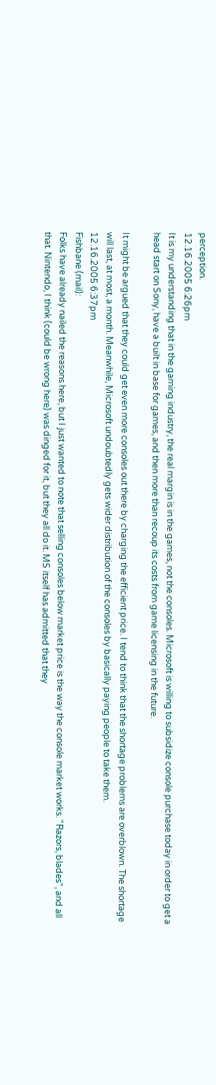perception.
12.16.2005 6:26pm
It is my understanding that in the gaming industry, the real margin is in the games, not the consoles. Microsoft is willing to subsidize console purchase today in order to get a head start on Sony, have a built in base for games, and then more than recoup its costs from game licensing in the future.

It might be argued that they could get even more consoles out there by charging the efficient price. I tend to think that the shortage problems are overblown. The shortage will last, at most, a month. Meanwhile, Microsoft undoubtedly gets wider distribution of the consoles by basically paying people to take them.
12.16.2005 6:37pm
Fishbane (mail):
Folks have already nailed the reasons here, but I just wanted to note that selling consoles below market price is the way the console market works. "Razors, blades", and all that. Nintendo, I think (could be wrong here) was dinged for it, but they all do it. MS itself has admitted that they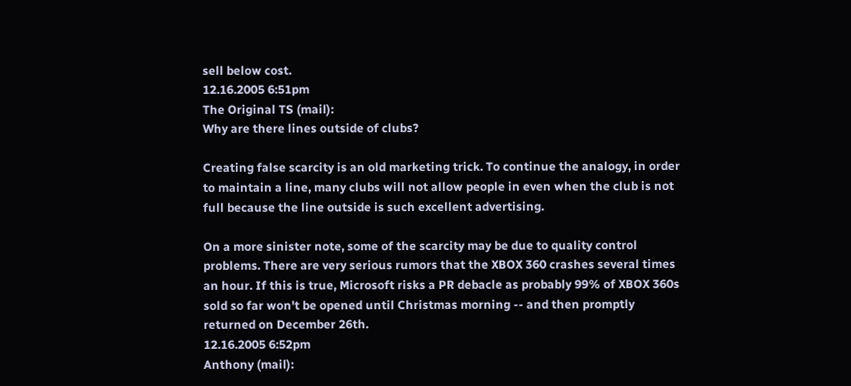sell below cost.
12.16.2005 6:51pm
The Original TS (mail):
Why are there lines outside of clubs?

Creating false scarcity is an old marketing trick. To continue the analogy, in order to maintain a line, many clubs will not allow people in even when the club is not full because the line outside is such excellent advertising.

On a more sinister note, some of the scarcity may be due to quality control problems. There are very serious rumors that the XBOX 360 crashes several times an hour. If this is true, Microsoft risks a PR debacle as probably 99% of XBOX 360s sold so far won't be opened until Christmas morning -- and then promptly returned on December 26th.
12.16.2005 6:52pm
Anthony (mail):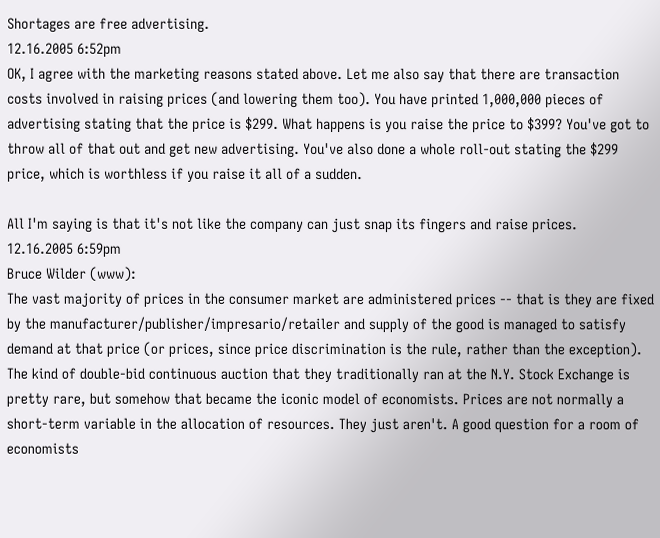Shortages are free advertising.
12.16.2005 6:52pm
OK, I agree with the marketing reasons stated above. Let me also say that there are transaction costs involved in raising prices (and lowering them too). You have printed 1,000,000 pieces of advertising stating that the price is $299. What happens is you raise the price to $399? You've got to throw all of that out and get new advertising. You've also done a whole roll-out stating the $299 price, which is worthless if you raise it all of a sudden.

All I'm saying is that it's not like the company can just snap its fingers and raise prices.
12.16.2005 6:59pm
Bruce Wilder (www):
The vast majority of prices in the consumer market are administered prices -- that is they are fixed by the manufacturer/publisher/impresario/retailer and supply of the good is managed to satisfy demand at that price (or prices, since price discrimination is the rule, rather than the exception). The kind of double-bid continuous auction that they traditionally ran at the N.Y. Stock Exchange is pretty rare, but somehow that became the iconic model of economists. Prices are not normally a short-term variable in the allocation of resources. They just aren't. A good question for a room of economists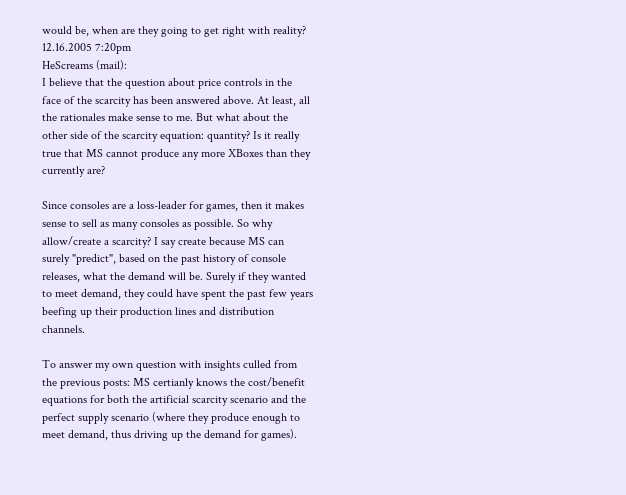would be, when are they going to get right with reality?
12.16.2005 7:20pm
HeScreams (mail):
I believe that the question about price controls in the face of the scarcity has been answered above. At least, all the rationales make sense to me. But what about the other side of the scarcity equation: quantity? Is it really true that MS cannot produce any more XBoxes than they currently are?

Since consoles are a loss-leader for games, then it makes sense to sell as many consoles as possible. So why allow/create a scarcity? I say create because MS can surely "predict", based on the past history of console releases, what the demand will be. Surely if they wanted to meet demand, they could have spent the past few years beefing up their production lines and distribution channels.

To answer my own question with insights culled from the previous posts: MS certianly knows the cost/benefit equations for both the artificial scarcity scenario and the perfect supply scenario (where they produce enough to meet demand, thus driving up the demand for games).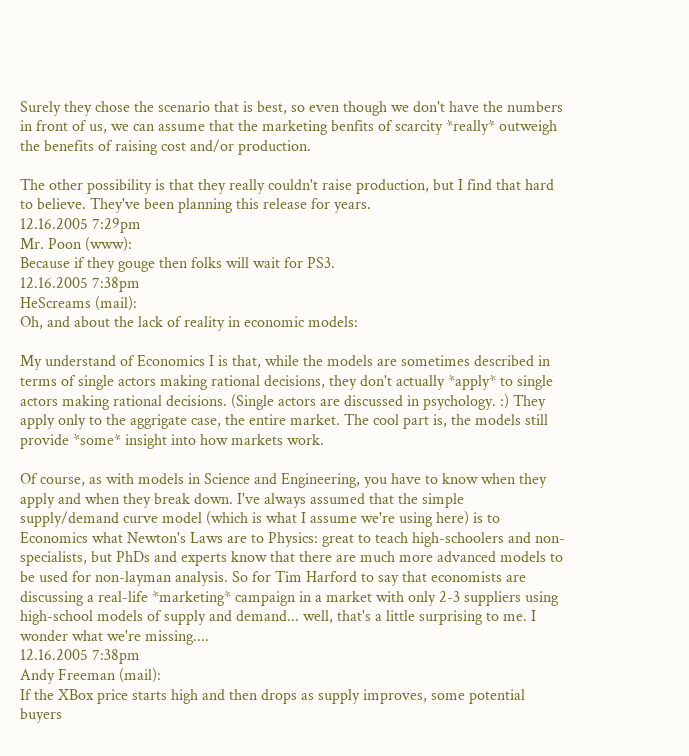Surely they chose the scenario that is best, so even though we don't have the numbers in front of us, we can assume that the marketing benfits of scarcity *really* outweigh the benefits of raising cost and/or production.

The other possibility is that they really couldn't raise production, but I find that hard to believe. They've been planning this release for years.
12.16.2005 7:29pm
Mr. Poon (www):
Because if they gouge then folks will wait for PS3.
12.16.2005 7:38pm
HeScreams (mail):
Oh, and about the lack of reality in economic models:

My understand of Economics I is that, while the models are sometimes described in terms of single actors making rational decisions, they don't actually *apply* to single actors making rational decisions. (Single actors are discussed in psychology. :) They apply only to the aggrigate case, the entire market. The cool part is, the models still provide *some* insight into how markets work.

Of course, as with models in Science and Engineering, you have to know when they apply and when they break down. I've always assumed that the simple supply/demand curve model (which is what I assume we're using here) is to Economics what Newton's Laws are to Physics: great to teach high-schoolers and non-specialists, but PhDs and experts know that there are much more advanced models to be used for non-layman analysis. So for Tim Harford to say that economists are discussing a real-life *marketing* campaign in a market with only 2-3 suppliers using high-school models of supply and demand... well, that's a little surprising to me. I wonder what we're missing....
12.16.2005 7:38pm
Andy Freeman (mail):
If the XBox price starts high and then drops as supply improves, some potential buyers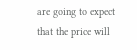are going to expect that the price will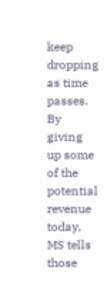keep dropping as time passes. By giving up some of the potential revenue today, MS tells those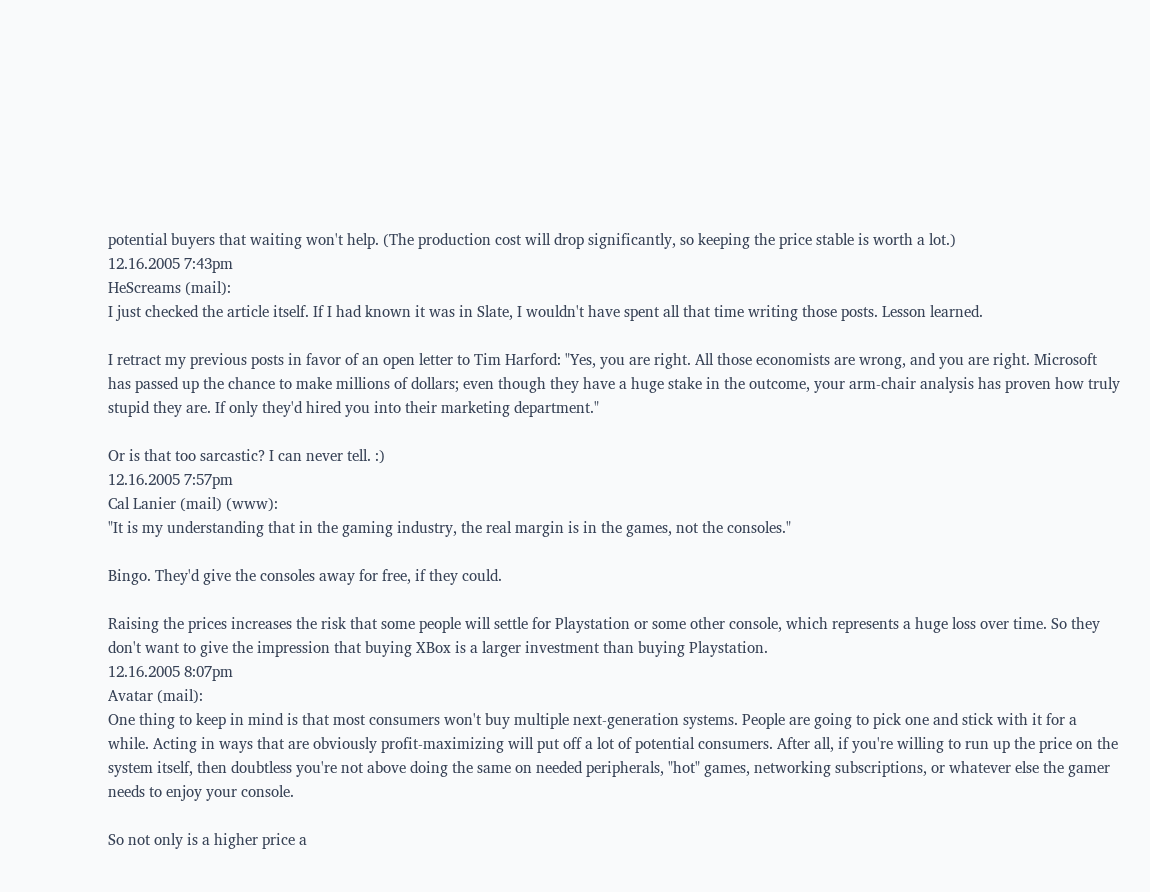potential buyers that waiting won't help. (The production cost will drop significantly, so keeping the price stable is worth a lot.)
12.16.2005 7:43pm
HeScreams (mail):
I just checked the article itself. If I had known it was in Slate, I wouldn't have spent all that time writing those posts. Lesson learned.

I retract my previous posts in favor of an open letter to Tim Harford: "Yes, you are right. All those economists are wrong, and you are right. Microsoft has passed up the chance to make millions of dollars; even though they have a huge stake in the outcome, your arm-chair analysis has proven how truly stupid they are. If only they'd hired you into their marketing department."

Or is that too sarcastic? I can never tell. :)
12.16.2005 7:57pm
Cal Lanier (mail) (www):
"It is my understanding that in the gaming industry, the real margin is in the games, not the consoles."

Bingo. They'd give the consoles away for free, if they could.

Raising the prices increases the risk that some people will settle for Playstation or some other console, which represents a huge loss over time. So they don't want to give the impression that buying XBox is a larger investment than buying Playstation.
12.16.2005 8:07pm
Avatar (mail):
One thing to keep in mind is that most consumers won't buy multiple next-generation systems. People are going to pick one and stick with it for a while. Acting in ways that are obviously profit-maximizing will put off a lot of potential consumers. After all, if you're willing to run up the price on the system itself, then doubtless you're not above doing the same on needed peripherals, "hot" games, networking subscriptions, or whatever else the gamer needs to enjoy your console.

So not only is a higher price a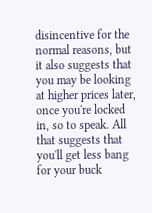disincentive for the normal reasons, but it also suggests that you may be looking at higher prices later, once you're locked in, so to speak. All that suggests that you'll get less bang for your buck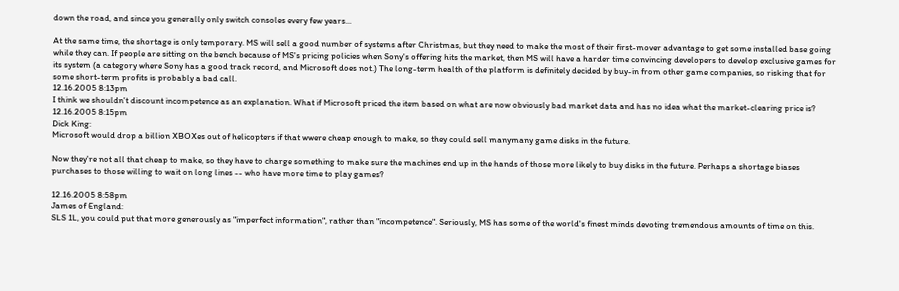down the road, and since you generally only switch consoles every few years...

At the same time, the shortage is only temporary. MS will sell a good number of systems after Christmas, but they need to make the most of their first-mover advantage to get some installed base going while they can. If people are sitting on the bench because of MS's pricing policies when Sony's offering hits the market, then MS will have a harder time convincing developers to develop exclusive games for its system (a category where Sony has a good track record, and Microsoft does not.) The long-term health of the platform is definitely decided by buy-in from other game companies, so risking that for some short-term profits is probably a bad call.
12.16.2005 8:13pm
I think we shouldn't discount incompetence as an explanation. What if Microsoft priced the item based on what are now obviously bad market data and has no idea what the market-clearing price is?
12.16.2005 8:15pm
Dick King:
Microsoft would drop a billion XBOXes out of helicopters if that wwere cheap enough to make, so they could sell manymany game disks in the future.

Now they're not all that cheap to make, so they have to charge something to make sure the machines end up in the hands of those more likely to buy disks in the future. Perhaps a shortage biases purchases to those willing to wait on long lines -- who have more time to play games?

12.16.2005 8:58pm
James of England:
SLS 1L, you could put that more generously as "imperfect information", rather than "incompetence". Seriously, MS has some of the world's finest minds devoting tremendous amounts of time on this.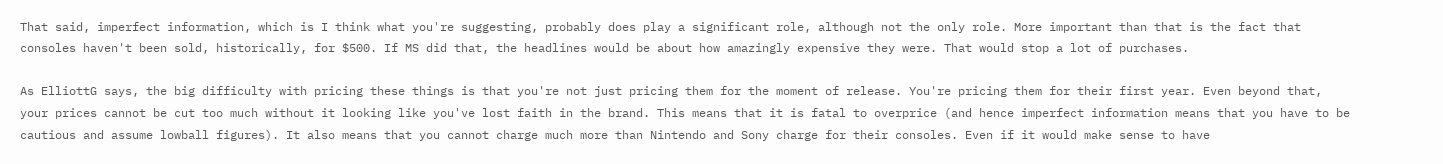That said, imperfect information, which is I think what you're suggesting, probably does play a significant role, although not the only role. More important than that is the fact that consoles haven't been sold, historically, for $500. If MS did that, the headlines would be about how amazingly expensive they were. That would stop a lot of purchases.

As ElliottG says, the big difficulty with pricing these things is that you're not just pricing them for the moment of release. You're pricing them for their first year. Even beyond that, your prices cannot be cut too much without it looking like you've lost faith in the brand. This means that it is fatal to overprice (and hence imperfect information means that you have to be cautious and assume lowball figures). It also means that you cannot charge much more than Nintendo and Sony charge for their consoles. Even if it would make sense to have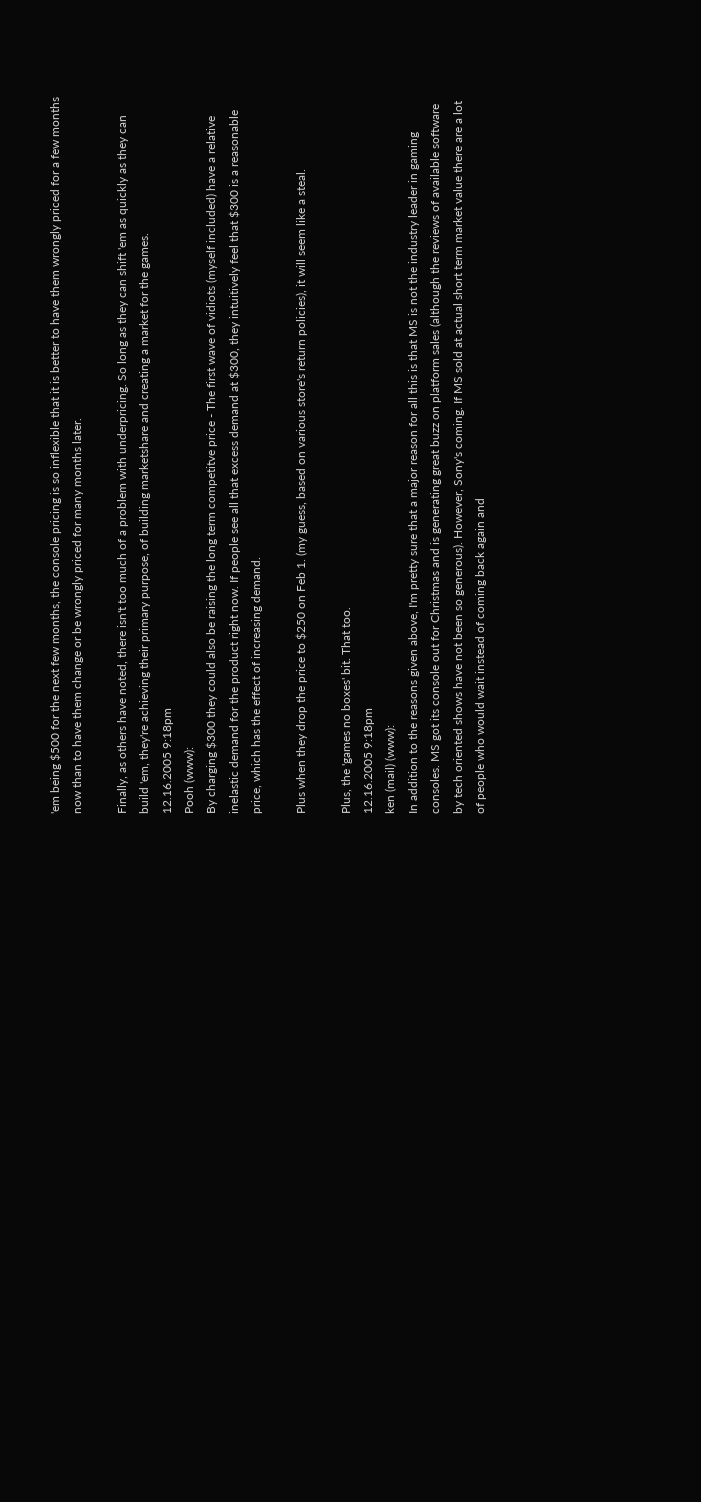'em being $500 for the next few months, the console pricing is so inflexible that it is better to have them wrongly priced for a few months now than to have them change or be wrongly priced for many months later.

Finally, as others have noted, there isn't too much of a problem with underpricing. So long as they can shift 'em as quickly as they can build 'em, they're achieving their primary purpose, of building marketshare and creating a market for the games.
12.16.2005 9:18pm
Pooh (www):
By charging $300 they could also be raising the long term competitve price - The first wave of vidiots (myself included) have a relative inelastic demand for the product right now. If people see all that excess demand at $300, they intuitively feel that $300 is a reasonable price, which has the effect of increasing demand.

Plus when they drop the price to $250 on Feb 1. (my guess, based on various store's return policies), it will seem like a steal.

Plus, the 'games no boxes' bit. That too.
12.16.2005 9:18pm
ken (mail) (www):
In addition to the reasons given above, I'm pretty sure that a major reason for all this is that MS is not the industry leader in gaming consoles. MS got its console out for Christmas and is generating great buzz on platform sales (although the reviews of available software by tech oriented shows have not been so generous). However, Sony's coming. If MS sold at actual short term market value there are a lot of people who would wait instead of coming back again and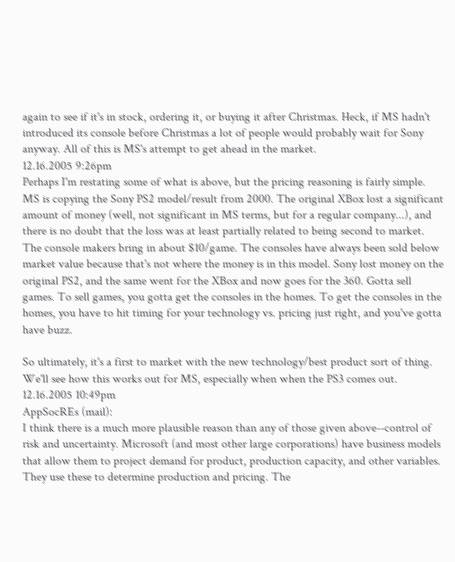again to see if it's in stock, ordering it, or buying it after Christmas. Heck, if MS hadn't introduced its console before Christmas a lot of people would probably wait for Sony anyway. All of this is MS's attempt to get ahead in the market.
12.16.2005 9:26pm
Perhaps I'm restating some of what is above, but the pricing reasoning is fairly simple. MS is copying the Sony PS2 model/result from 2000. The original XBox lost a significant amount of money (well, not significant in MS terms, but for a regular company...), and there is no doubt that the loss was at least partially related to being second to market. The console makers bring in about $10/game. The consoles have always been sold below market value because that's not where the money is in this model. Sony lost money on the original PS2, and the same went for the XBox and now goes for the 360. Gotta sell games. To sell games, you gotta get the consoles in the homes. To get the consoles in the homes, you have to hit timing for your technology vs. pricing just right, and you've gotta have buzz.

So ultimately, it's a first to market with the new technology/best product sort of thing. We'll see how this works out for MS, especially when when the PS3 comes out.
12.16.2005 10:49pm
AppSocREs (mail):
I think there is a much more plausible reason than any of those given above--control of risk and uncertainty. Microsoft (and most other large corporations) have business models that allow them to project demand for product, production capacity, and other variables. They use these to determine production and pricing. The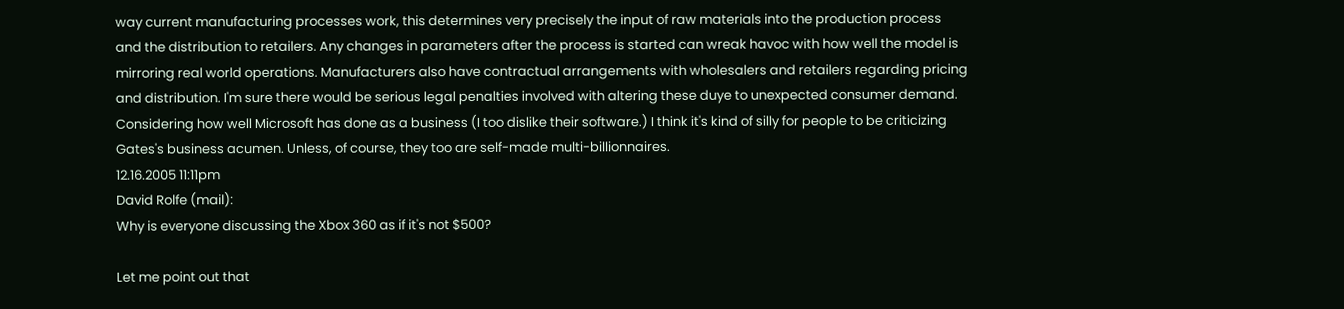way current manufacturing processes work, this determines very precisely the input of raw materials into the production process and the distribution to retailers. Any changes in parameters after the process is started can wreak havoc with how well the model is mirroring real world operations. Manufacturers also have contractual arrangements with wholesalers and retailers regarding pricing and distribution. I'm sure there would be serious legal penalties involved with altering these duye to unexpected consumer demand. Considering how well Microsoft has done as a business (I too dislike their software.) I think it's kind of silly for people to be criticizing Gates's business acumen. Unless, of course, they too are self-made multi-billionnaires.
12.16.2005 11:11pm
David Rolfe (mail):
Why is everyone discussing the Xbox 360 as if it's not $500?

Let me point out that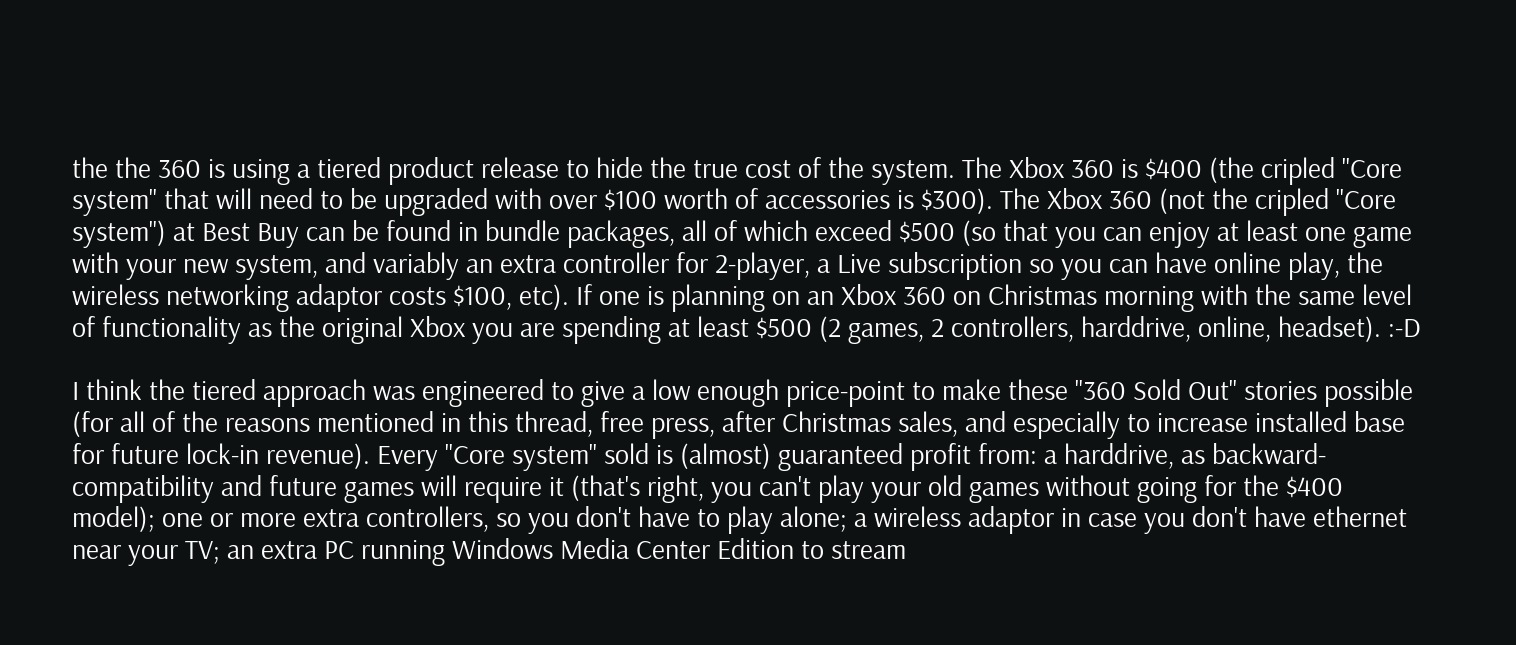the the 360 is using a tiered product release to hide the true cost of the system. The Xbox 360 is $400 (the cripled "Core system" that will need to be upgraded with over $100 worth of accessories is $300). The Xbox 360 (not the cripled "Core system") at Best Buy can be found in bundle packages, all of which exceed $500 (so that you can enjoy at least one game with your new system, and variably an extra controller for 2-player, a Live subscription so you can have online play, the wireless networking adaptor costs $100, etc). If one is planning on an Xbox 360 on Christmas morning with the same level of functionality as the original Xbox you are spending at least $500 (2 games, 2 controllers, harddrive, online, headset). :-D

I think the tiered approach was engineered to give a low enough price-point to make these "360 Sold Out" stories possible (for all of the reasons mentioned in this thread, free press, after Christmas sales, and especially to increase installed base for future lock-in revenue). Every "Core system" sold is (almost) guaranteed profit from: a harddrive, as backward-compatibility and future games will require it (that's right, you can't play your old games without going for the $400 model); one or more extra controllers, so you don't have to play alone; a wireless adaptor in case you don't have ethernet near your TV; an extra PC running Windows Media Center Edition to stream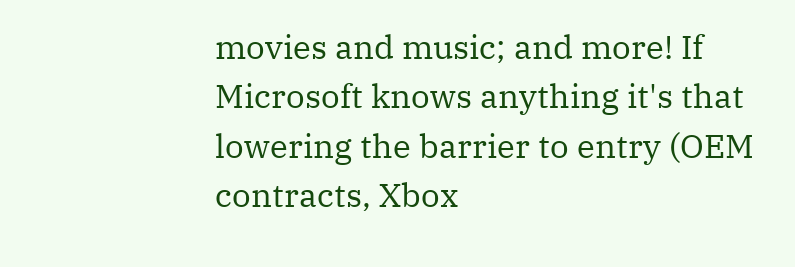movies and music; and more! If Microsoft knows anything it's that lowering the barrier to entry (OEM contracts, Xbox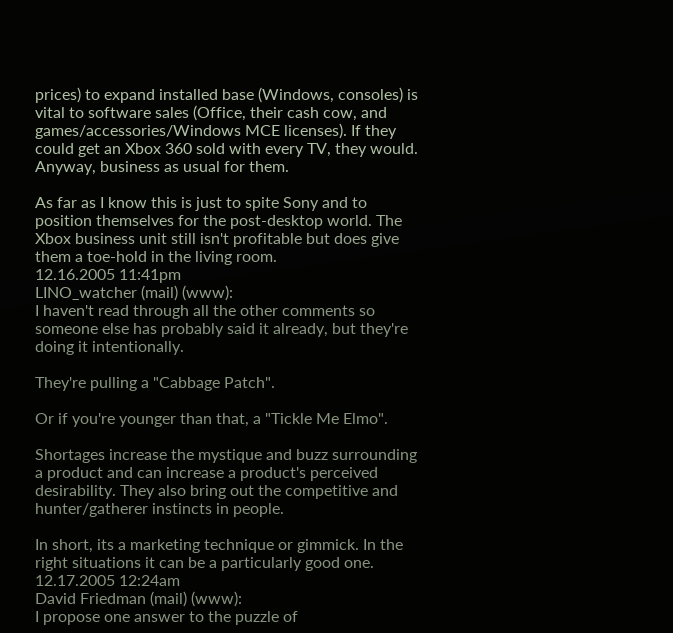prices) to expand installed base (Windows, consoles) is vital to software sales (Office, their cash cow, and games/accessories/Windows MCE licenses). If they could get an Xbox 360 sold with every TV, they would. Anyway, business as usual for them.

As far as I know this is just to spite Sony and to position themselves for the post-desktop world. The Xbox business unit still isn't profitable but does give them a toe-hold in the living room.
12.16.2005 11:41pm
LINO_watcher (mail) (www):
I haven't read through all the other comments so someone else has probably said it already, but they're doing it intentionally.

They're pulling a "Cabbage Patch".

Or if you're younger than that, a "Tickle Me Elmo".

Shortages increase the mystique and buzz surrounding a product and can increase a product's perceived desirability. They also bring out the competitive and hunter/gatherer instincts in people.

In short, its a marketing technique or gimmick. In the right situations it can be a particularly good one.
12.17.2005 12:24am
David Friedman (mail) (www):
I propose one answer to the puzzle of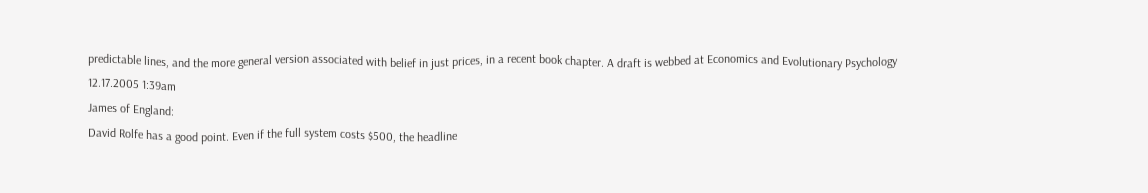predictable lines, and the more general version associated with belief in just prices, in a recent book chapter. A draft is webbed at Economics and Evolutionary Psychology
12.17.2005 1:39am
James of England:
David Rolfe has a good point. Even if the full system costs $500, the headline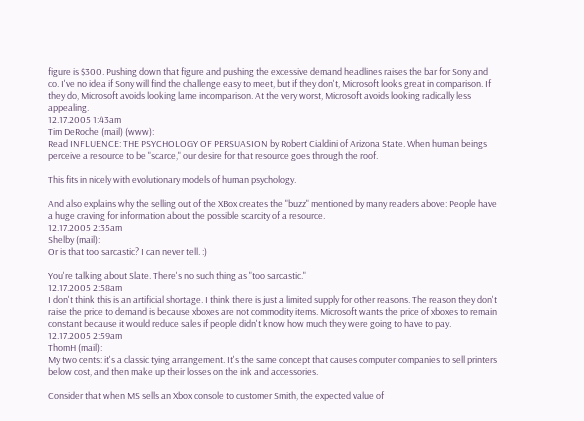figure is $300. Pushing down that figure and pushing the excessive demand headlines raises the bar for Sony and co. I've no idea if Sony will find the challenge easy to meet, but if they don't, Microsoft looks great in comparison. If they do, Microsoft avoids looking lame incomparison. At the very worst, Microsoft avoids looking radically less appealing.
12.17.2005 1:43am
Tim DeRoche (mail) (www):
Read INFLUENCE: THE PSYCHOLOGY OF PERSUASION by Robert Cialdini of Arizona State. When human beings perceive a resource to be "scarce," our desire for that resource goes through the roof.

This fits in nicely with evolutionary models of human psychology.

And also explains why the selling out of the XBox creates the "buzz" mentioned by many readers above: People have a huge craving for information about the possible scarcity of a resource.
12.17.2005 2:35am
Shelby (mail):
Or is that too sarcastic? I can never tell. :)

You're talking about Slate. There's no such thing as "too sarcastic."
12.17.2005 2:58am
I don't think this is an artificial shortage. I think there is just a limited supply for other reasons. The reason they don't raise the price to demand is because xboxes are not commodity items. Microsoft wants the price of xboxes to remain constant because it would reduce sales if people didn't know how much they were going to have to pay.
12.17.2005 2:59am
ThomH (mail):
My two cents: it's a classic tying arrangement. It's the same concept that causes computer companies to sell printers below cost, and then make up their losses on the ink and accessories.

Consider that when MS sells an Xbox console to customer Smith, the expected value of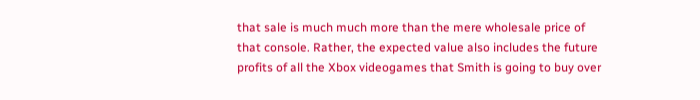that sale is much much more than the mere wholesale price of that console. Rather, the expected value also includes the future profits of all the Xbox videogames that Smith is going to buy over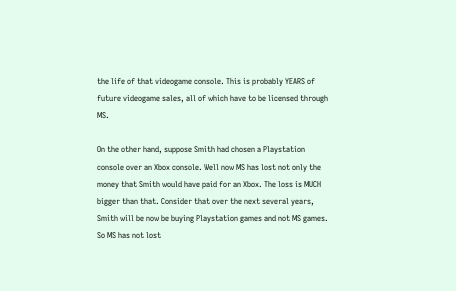the life of that videogame console. This is probably YEARS of future videogame sales, all of which have to be licensed through MS.

On the other hand, suppose Smith had chosen a Playstation console over an Xbox console. Well now MS has lost not only the money that Smith would have paid for an Xbox. The loss is MUCH bigger than that. Consider that over the next several years, Smith will be now be buying Playstation games and not MS games. So MS has not lost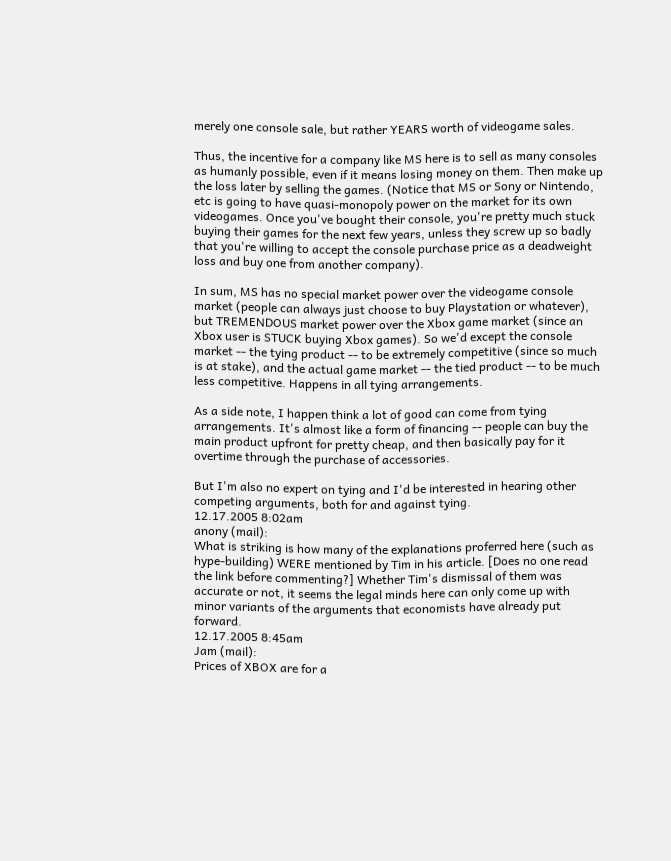merely one console sale, but rather YEARS worth of videogame sales.

Thus, the incentive for a company like MS here is to sell as many consoles as humanly possible, even if it means losing money on them. Then make up the loss later by selling the games. (Notice that MS or Sony or Nintendo, etc is going to have quasi-monopoly power on the market for its own videogames. Once you've bought their console, you're pretty much stuck buying their games for the next few years, unless they screw up so badly that you're willing to accept the console purchase price as a deadweight loss and buy one from another company).

In sum, MS has no special market power over the videogame console market (people can always just choose to buy Playstation or whatever), but TREMENDOUS market power over the Xbox game market (since an Xbox user is STUCK buying Xbox games). So we'd except the console market -- the tying product -- to be extremely competitive (since so much is at stake), and the actual game market -- the tied product -- to be much less competitive. Happens in all tying arrangements.

As a side note, I happen think a lot of good can come from tying arrangements. It's almost like a form of financing -- people can buy the main product upfront for pretty cheap, and then basically pay for it overtime through the purchase of accessories.

But I'm also no expert on tying and I'd be interested in hearing other competing arguments, both for and against tying.
12.17.2005 8:02am
anony (mail):
What is striking is how many of the explanations proferred here (such as hype-building) WERE mentioned by Tim in his article. [Does no one read the link before commenting?] Whether Tim's dismissal of them was accurate or not, it seems the legal minds here can only come up with minor variants of the arguments that economists have already put forward.
12.17.2005 8:45am
Jam (mail):
Prices of XBOX are for a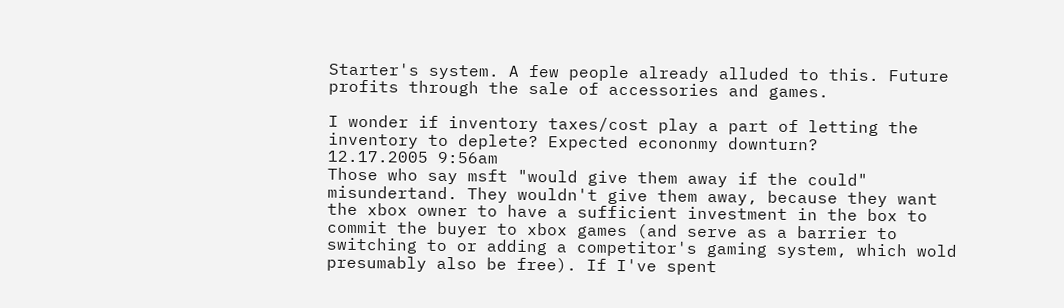Starter's system. A few people already alluded to this. Future profits through the sale of accessories and games.

I wonder if inventory taxes/cost play a part of letting the inventory to deplete? Expected econonmy downturn?
12.17.2005 9:56am
Those who say msft "would give them away if the could" misundertand. They wouldn't give them away, because they want the xbox owner to have a sufficient investment in the box to commit the buyer to xbox games (and serve as a barrier to switching to or adding a competitor's gaming system, which wold presumably also be free). If I've spent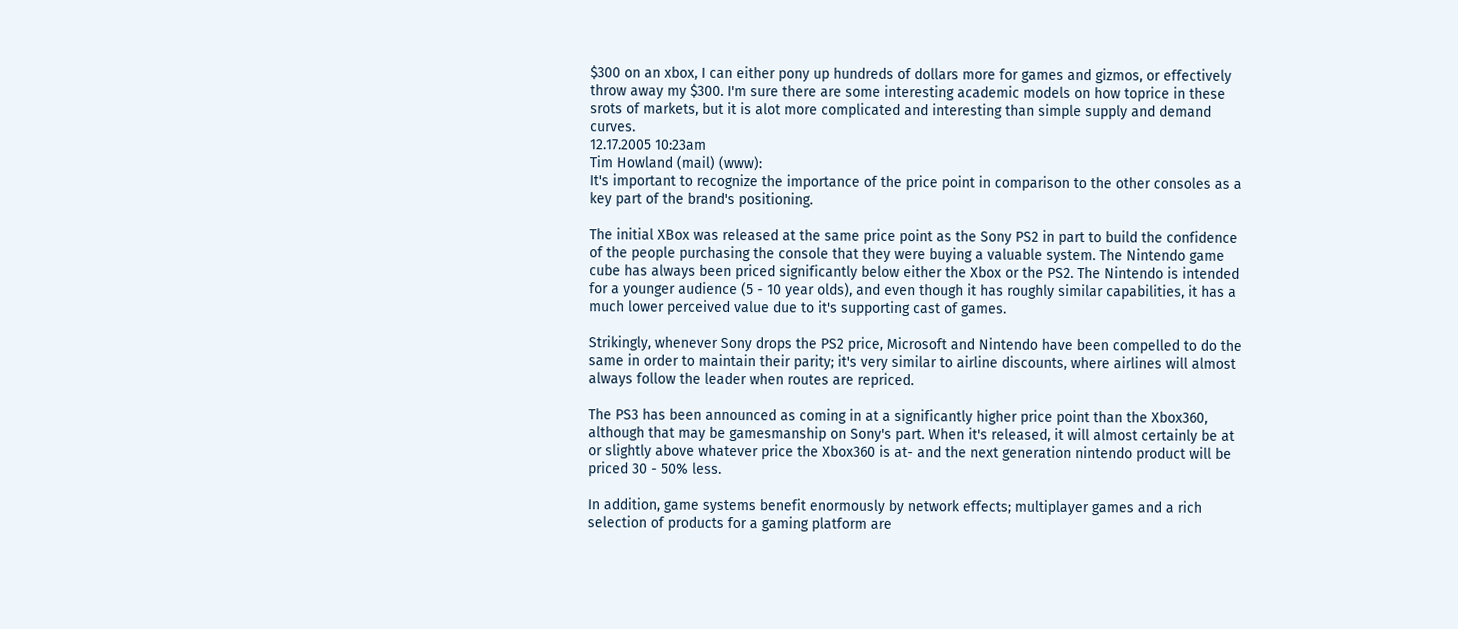$300 on an xbox, I can either pony up hundreds of dollars more for games and gizmos, or effectively throw away my $300. I'm sure there are some interesting academic models on how toprice in these srots of markets, but it is alot more complicated and interesting than simple supply and demand curves.
12.17.2005 10:23am
Tim Howland (mail) (www):
It's important to recognize the importance of the price point in comparison to the other consoles as a key part of the brand's positioning.

The initial XBox was released at the same price point as the Sony PS2 in part to build the confidence of the people purchasing the console that they were buying a valuable system. The Nintendo game cube has always been priced significantly below either the Xbox or the PS2. The Nintendo is intended for a younger audience (5 - 10 year olds), and even though it has roughly similar capabilities, it has a much lower perceived value due to it's supporting cast of games.

Strikingly, whenever Sony drops the PS2 price, Microsoft and Nintendo have been compelled to do the same in order to maintain their parity; it's very similar to airline discounts, where airlines will almost always follow the leader when routes are repriced.

The PS3 has been announced as coming in at a significantly higher price point than the Xbox360, although that may be gamesmanship on Sony's part. When it's released, it will almost certainly be at or slightly above whatever price the Xbox360 is at- and the next generation nintendo product will be priced 30 - 50% less.

In addition, game systems benefit enormously by network effects; multiplayer games and a rich selection of products for a gaming platform are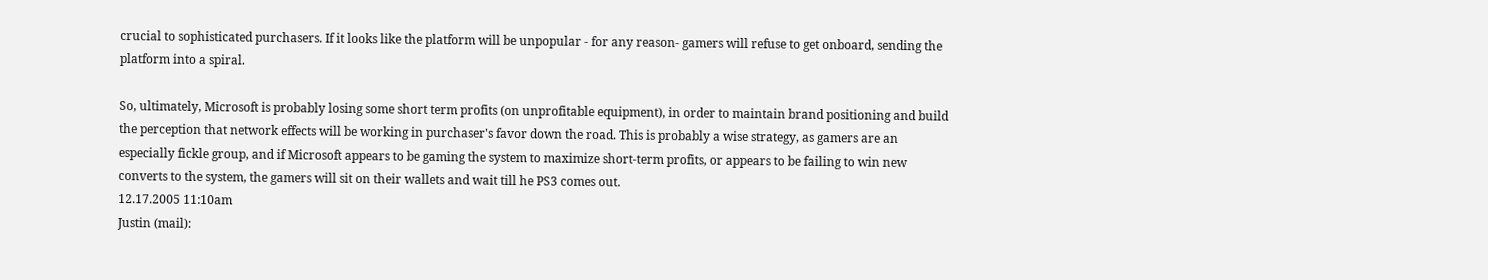crucial to sophisticated purchasers. If it looks like the platform will be unpopular - for any reason- gamers will refuse to get onboard, sending the platform into a spiral.

So, ultimately, Microsoft is probably losing some short term profits (on unprofitable equipment), in order to maintain brand positioning and build the perception that network effects will be working in purchaser's favor down the road. This is probably a wise strategy, as gamers are an especially fickle group, and if Microsoft appears to be gaming the system to maximize short-term profits, or appears to be failing to win new converts to the system, the gamers will sit on their wallets and wait till he PS3 comes out.
12.17.2005 11:10am
Justin (mail):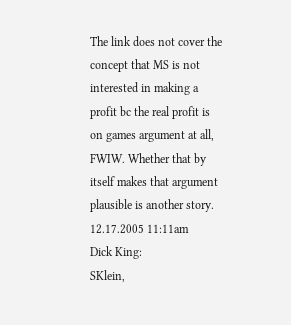The link does not cover the concept that MS is not interested in making a profit bc the real profit is on games argument at all, FWIW. Whether that by itself makes that argument plausible is another story.
12.17.2005 11:11am
Dick King:
SKlein,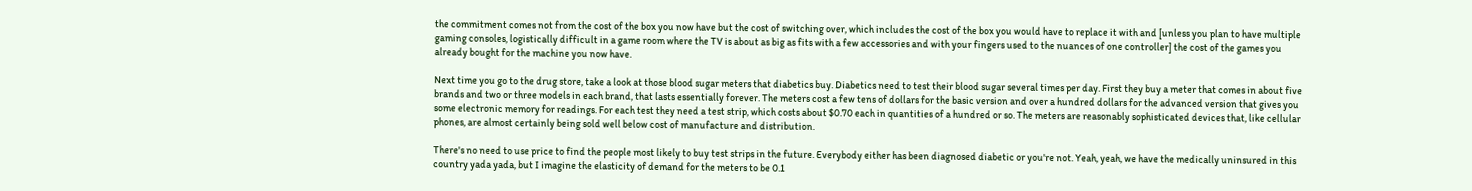the commitment comes not from the cost of the box you now have but the cost of switching over, which includes the cost of the box you would have to replace it with and [unless you plan to have multiple gaming consoles, logistically difficult in a game room where the TV is about as big as fits with a few accessories and with your fingers used to the nuances of one controller] the cost of the games you already bought for the machine you now have.

Next time you go to the drug store, take a look at those blood sugar meters that diabetics buy. Diabetics need to test their blood sugar several times per day. First they buy a meter that comes in about five brands and two or three models in each brand, that lasts essentially forever. The meters cost a few tens of dollars for the basic version and over a hundred dollars for the advanced version that gives you some electronic memory for readings. For each test they need a test strip, which costs about $0.70 each in quantities of a hundred or so. The meters are reasonably sophisticated devices that, like cellular phones, are almost certainly being sold well below cost of manufacture and distribution.

There's no need to use price to find the people most likely to buy test strips in the future. Everybody either has been diagnosed diabetic or you're not. Yeah, yeah, we have the medically uninsured in this country yada yada, but I imagine the elasticity of demand for the meters to be 0.1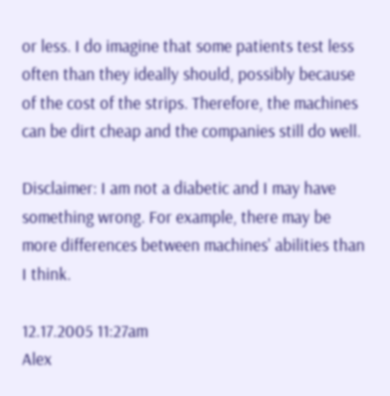or less. I do imagine that some patients test less often than they ideally should, possibly because of the cost of the strips. Therefore, the machines can be dirt cheap and the companies still do well.

Disclaimer: I am not a diabetic and I may have something wrong. For example, there may be more differences between machines' abilities than I think.

12.17.2005 11:27am
Alex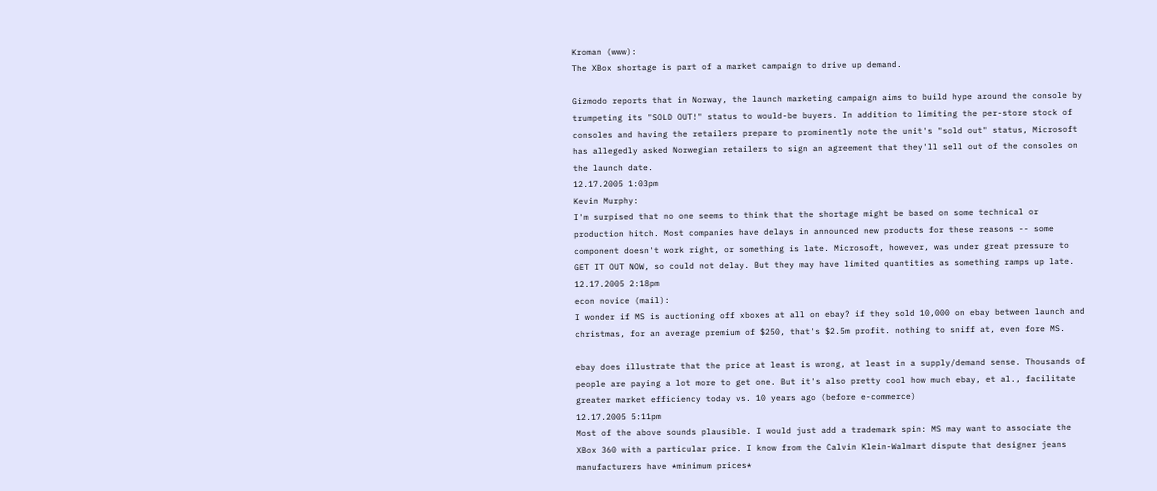Kroman (www):
The XBox shortage is part of a market campaign to drive up demand.

Gizmodo reports that in Norway, the launch marketing campaign aims to build hype around the console by trumpeting its "SOLD OUT!" status to would-be buyers. In addition to limiting the per-store stock of consoles and having the retailers prepare to prominently note the unit's "sold out" status, Microsoft has allegedly asked Norwegian retailers to sign an agreement that they'll sell out of the consoles on the launch date.
12.17.2005 1:03pm
Kevin Murphy:
I'm surpised that no one seems to think that the shortage might be based on some technical or production hitch. Most companies have delays in announced new products for these reasons -- some component doesn't work right, or something is late. Microsoft, however, was under great pressure to GET IT OUT NOW, so could not delay. But they may have limited quantities as something ramps up late.
12.17.2005 2:18pm
econ novice (mail):
I wonder if MS is auctioning off xboxes at all on ebay? if they sold 10,000 on ebay between launch and christmas, for an average premium of $250, that's $2.5m profit. nothing to sniff at, even fore MS.

ebay does illustrate that the price at least is wrong, at least in a supply/demand sense. Thousands of people are paying a lot more to get one. But it's also pretty cool how much ebay, et al., facilitate greater market efficiency today vs. 10 years ago (before e-commerce)
12.17.2005 5:11pm
Most of the above sounds plausible. I would just add a trademark spin: MS may want to associate the XBox 360 with a particular price. I know from the Calvin Klein-Walmart dispute that designer jeans manufacturers have *minimum prices*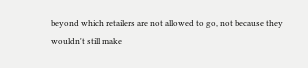beyond which retailers are not allowed to go, not because they wouldn't still make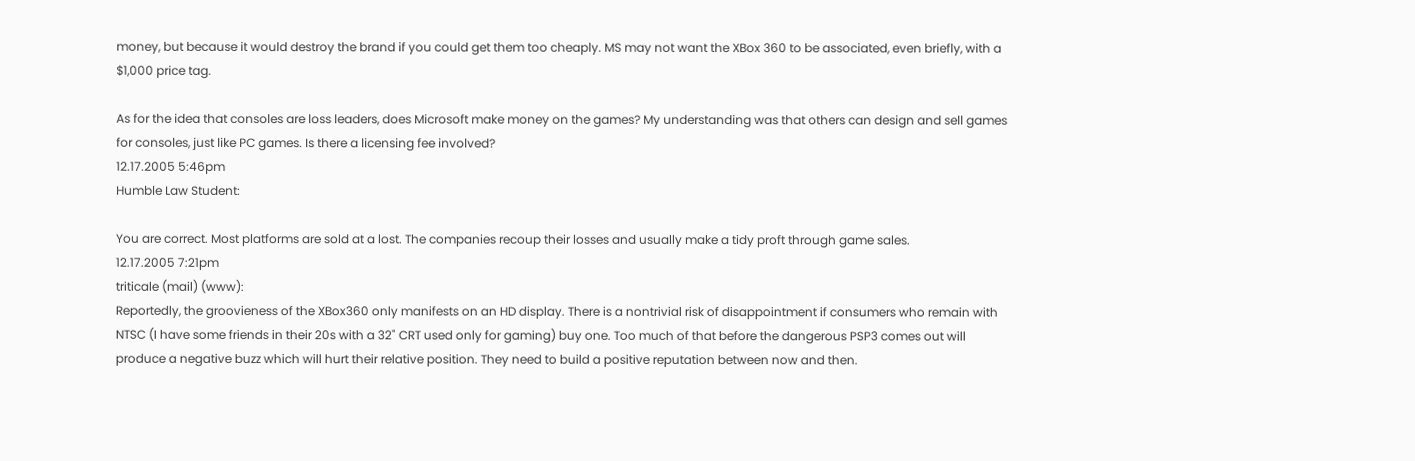money, but because it would destroy the brand if you could get them too cheaply. MS may not want the XBox 360 to be associated, even briefly, with a $1,000 price tag.

As for the idea that consoles are loss leaders, does Microsoft make money on the games? My understanding was that others can design and sell games for consoles, just like PC games. Is there a licensing fee involved?
12.17.2005 5:46pm
Humble Law Student:

You are correct. Most platforms are sold at a lost. The companies recoup their losses and usually make a tidy proft through game sales.
12.17.2005 7:21pm
triticale (mail) (www):
Reportedly, the groovieness of the XBox360 only manifests on an HD display. There is a nontrivial risk of disappointment if consumers who remain with NTSC (I have some friends in their 20s with a 32" CRT used only for gaming) buy one. Too much of that before the dangerous PSP3 comes out will produce a negative buzz which will hurt their relative position. They need to build a positive reputation between now and then.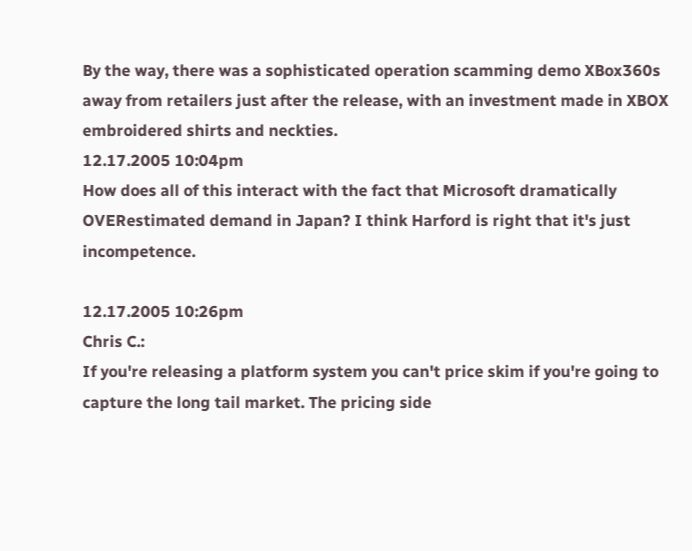By the way, there was a sophisticated operation scamming demo XBox360s away from retailers just after the release, with an investment made in XBOX embroidered shirts and neckties.
12.17.2005 10:04pm
How does all of this interact with the fact that Microsoft dramatically OVERestimated demand in Japan? I think Harford is right that it's just incompetence.

12.17.2005 10:26pm
Chris C.:
If you're releasing a platform system you can't price skim if you're going to capture the long tail market. The pricing side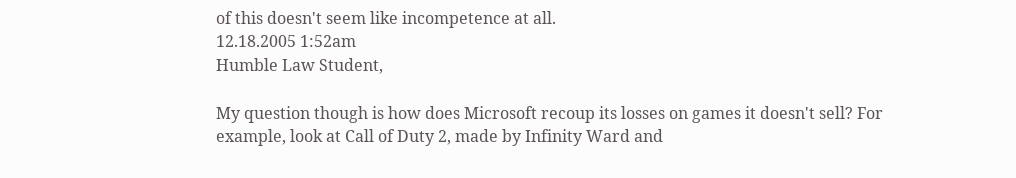of this doesn't seem like incompetence at all.
12.18.2005 1:52am
Humble Law Student,

My question though is how does Microsoft recoup its losses on games it doesn't sell? For example, look at Call of Duty 2, made by Infinity Ward and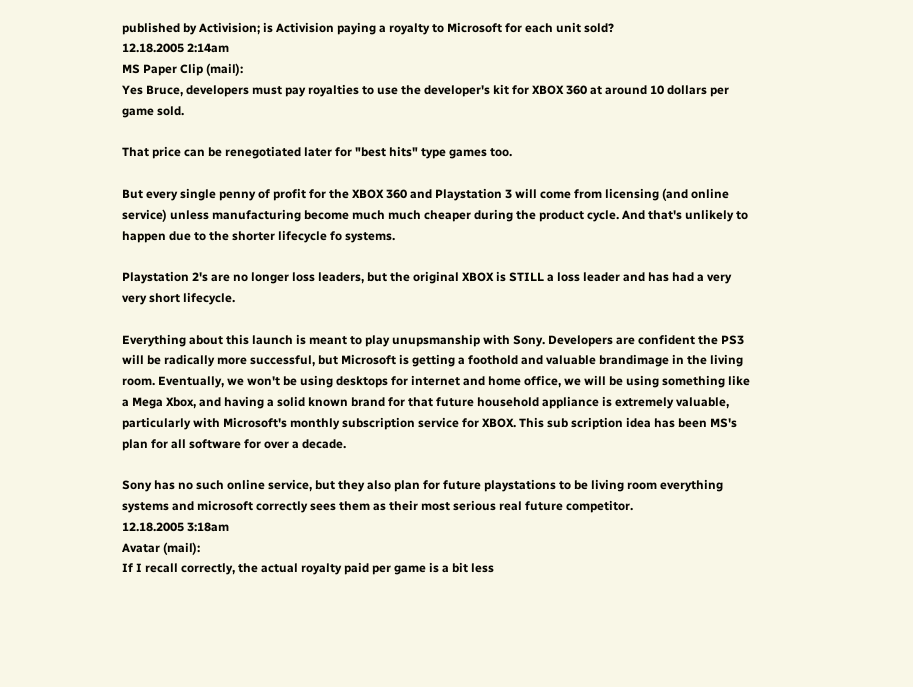published by Activision; is Activision paying a royalty to Microsoft for each unit sold?
12.18.2005 2:14am
MS Paper Clip (mail):
Yes Bruce, developers must pay royalties to use the developer's kit for XBOX 360 at around 10 dollars per game sold.

That price can be renegotiated later for "best hits" type games too.

But every single penny of profit for the XBOX 360 and Playstation 3 will come from licensing (and online service) unless manufacturing become much much cheaper during the product cycle. And that's unlikely to happen due to the shorter lifecycle fo systems.

Playstation 2's are no longer loss leaders, but the original XBOX is STILL a loss leader and has had a very very short lifecycle.

Everything about this launch is meant to play unupsmanship with Sony. Developers are confident the PS3 will be radically more successful, but Microsoft is getting a foothold and valuable brandimage in the living room. Eventually, we won't be using desktops for internet and home office, we will be using something like a Mega Xbox, and having a solid known brand for that future household appliance is extremely valuable, particularly with Microsoft's monthly subscription service for XBOX. This sub scription idea has been MS's plan for all software for over a decade.

Sony has no such online service, but they also plan for future playstations to be living room everything systems and microsoft correctly sees them as their most serious real future competitor.
12.18.2005 3:18am
Avatar (mail):
If I recall correctly, the actual royalty paid per game is a bit less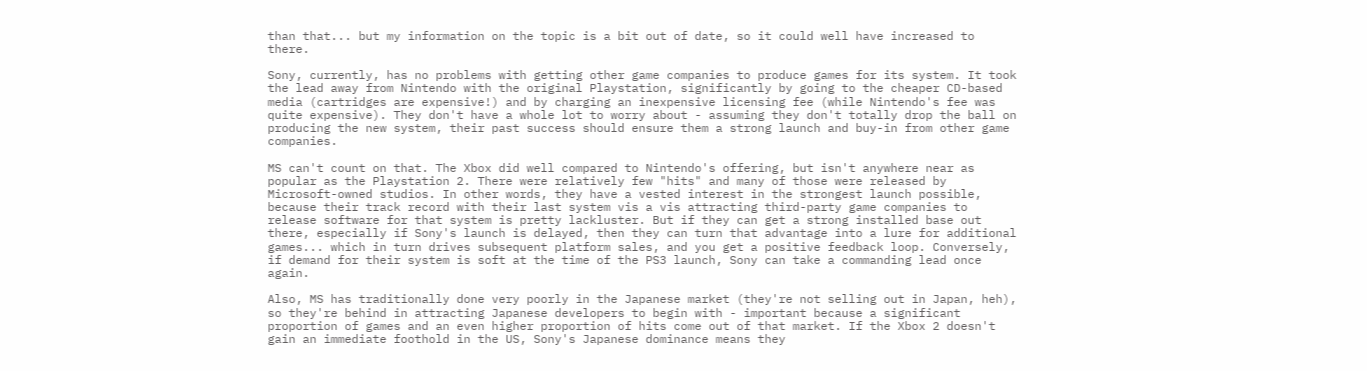than that... but my information on the topic is a bit out of date, so it could well have increased to there.

Sony, currently, has no problems with getting other game companies to produce games for its system. It took the lead away from Nintendo with the original Playstation, significantly by going to the cheaper CD-based media (cartridges are expensive!) and by charging an inexpensive licensing fee (while Nintendo's fee was quite expensive). They don't have a whole lot to worry about - assuming they don't totally drop the ball on producing the new system, their past success should ensure them a strong launch and buy-in from other game companies.

MS can't count on that. The Xbox did well compared to Nintendo's offering, but isn't anywhere near as popular as the Playstation 2. There were relatively few "hits" and many of those were released by Microsoft-owned studios. In other words, they have a vested interest in the strongest launch possible, because their track record with their last system vis a vis attracting third-party game companies to release software for that system is pretty lackluster. But if they can get a strong installed base out there, especially if Sony's launch is delayed, then they can turn that advantage into a lure for additional games... which in turn drives subsequent platform sales, and you get a positive feedback loop. Conversely, if demand for their system is soft at the time of the PS3 launch, Sony can take a commanding lead once again.

Also, MS has traditionally done very poorly in the Japanese market (they're not selling out in Japan, heh), so they're behind in attracting Japanese developers to begin with - important because a significant proportion of games and an even higher proportion of hits come out of that market. If the Xbox 2 doesn't gain an immediate foothold in the US, Sony's Japanese dominance means they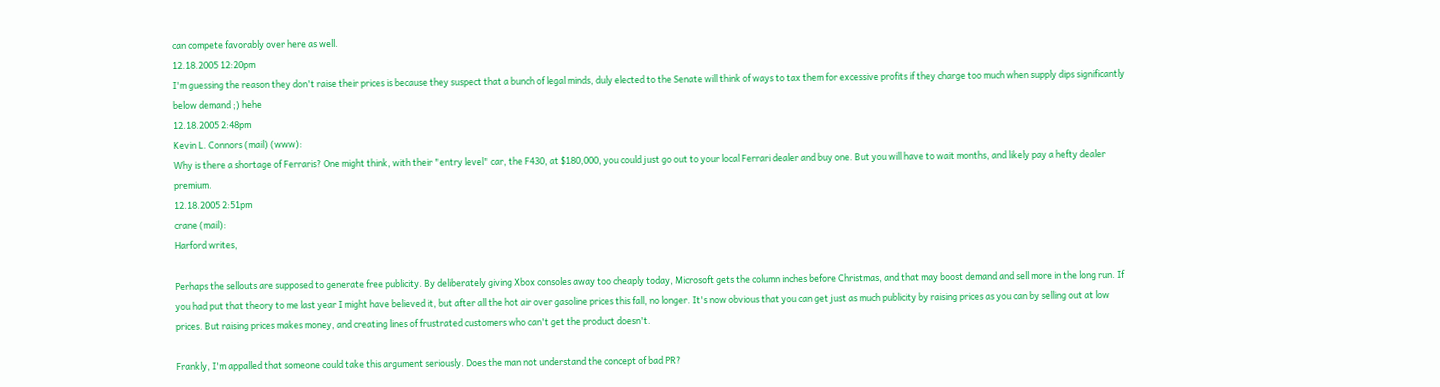can compete favorably over here as well.
12.18.2005 12:20pm
I'm guessing the reason they don't raise their prices is because they suspect that a bunch of legal minds, duly elected to the Senate will think of ways to tax them for excessive profits if they charge too much when supply dips significantly below demand ;) hehe
12.18.2005 2:48pm
Kevin L. Connors (mail) (www):
Why is there a shortage of Ferraris? One might think, with their "entry level" car, the F430, at $180,000, you could just go out to your local Ferrari dealer and buy one. But you will have to wait months, and likely pay a hefty dealer premium.
12.18.2005 2:51pm
crane (mail):
Harford writes,

Perhaps the sellouts are supposed to generate free publicity. By deliberately giving Xbox consoles away too cheaply today, Microsoft gets the column inches before Christmas, and that may boost demand and sell more in the long run. If you had put that theory to me last year I might have believed it, but after all the hot air over gasoline prices this fall, no longer. It's now obvious that you can get just as much publicity by raising prices as you can by selling out at low prices. But raising prices makes money, and creating lines of frustrated customers who can't get the product doesn't.

Frankly, I'm appalled that someone could take this argument seriously. Does the man not understand the concept of bad PR?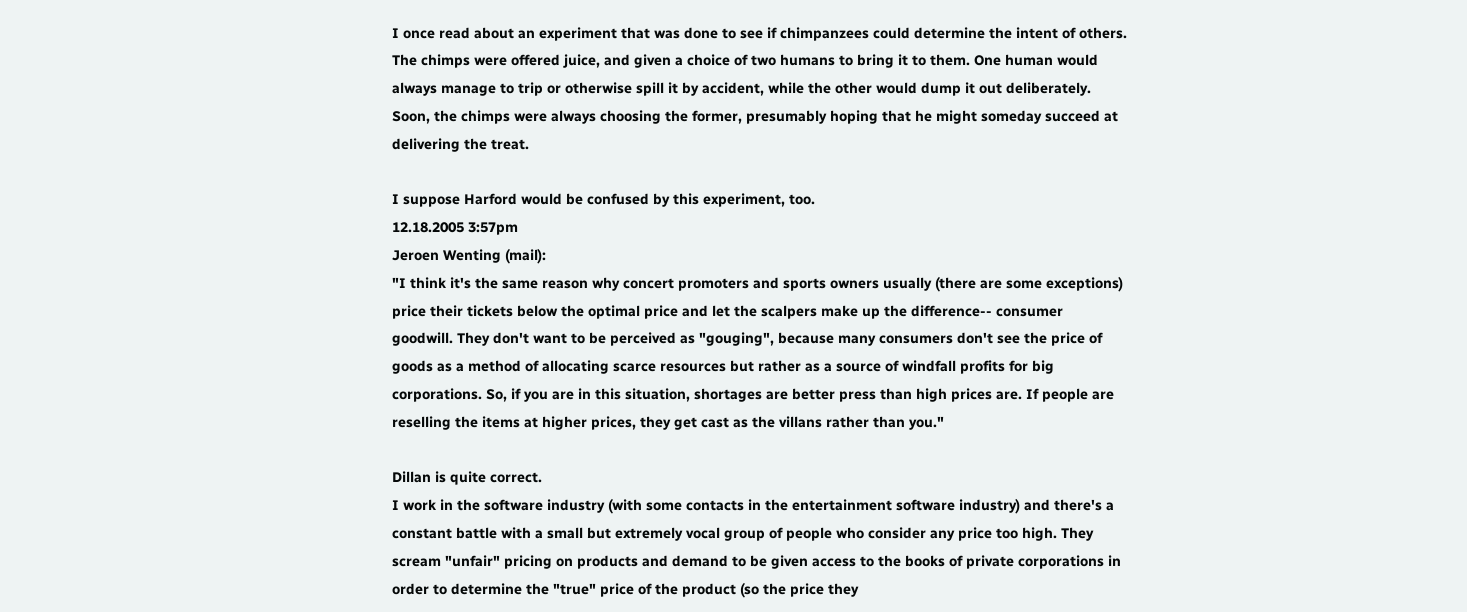I once read about an experiment that was done to see if chimpanzees could determine the intent of others. The chimps were offered juice, and given a choice of two humans to bring it to them. One human would always manage to trip or otherwise spill it by accident, while the other would dump it out deliberately. Soon, the chimps were always choosing the former, presumably hoping that he might someday succeed at delivering the treat.

I suppose Harford would be confused by this experiment, too.
12.18.2005 3:57pm
Jeroen Wenting (mail):
"I think it's the same reason why concert promoters and sports owners usually (there are some exceptions) price their tickets below the optimal price and let the scalpers make up the difference-- consumer goodwill. They don't want to be perceived as "gouging", because many consumers don't see the price of goods as a method of allocating scarce resources but rather as a source of windfall profits for big corporations. So, if you are in this situation, shortages are better press than high prices are. If people are reselling the items at higher prices, they get cast as the villans rather than you."

Dillan is quite correct.
I work in the software industry (with some contacts in the entertainment software industry) and there's a constant battle with a small but extremely vocal group of people who consider any price too high. They scream "unfair" pricing on products and demand to be given access to the books of private corporations in order to determine the "true" price of the product (so the price they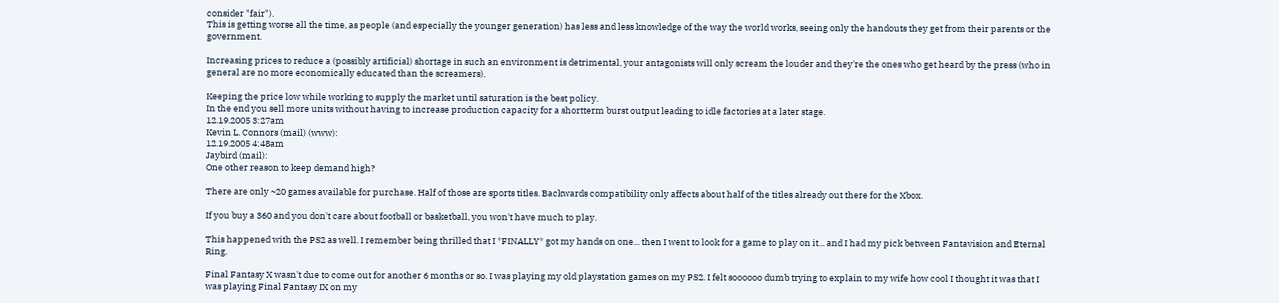consider "fair").
This is getting worse all the time, as people (and especially the younger generation) has less and less knowledge of the way the world works, seeing only the handouts they get from their parents or the government.

Increasing prices to reduce a (possibly artificial) shortage in such an environment is detrimental, your antagonists will only scream the louder and they're the ones who get heard by the press (who in general are no more economically educated than the screamers).

Keeping the price low while working to supply the market until saturation is the best policy.
In the end you sell more units without having to increase production capacity for a shortterm burst output leading to idle factories at a later stage.
12.19.2005 3:27am
Kevin L. Connors (mail) (www):
12.19.2005 4:48am
Jaybird (mail):
One other reason to keep demand high?

There are only ~20 games available for purchase. Half of those are sports titles. Backwards compatibility only affects about half of the titles already out there for the Xbox.

If you buy a 360 and you don't care about football or basketball, you won't have much to play.

This happened with the PS2 as well. I remember being thrilled that I *FINALLY* got my hands on one... then I went to look for a game to play on it... and I had my pick between Fantavision and Eternal Ring.

Final Fantasy X wasn't due to come out for another 6 months or so. I was playing my old playstation games on my PS2. I felt soooooo dumb trying to explain to my wife how cool I thought it was that I was playing Final Fantasy IX on my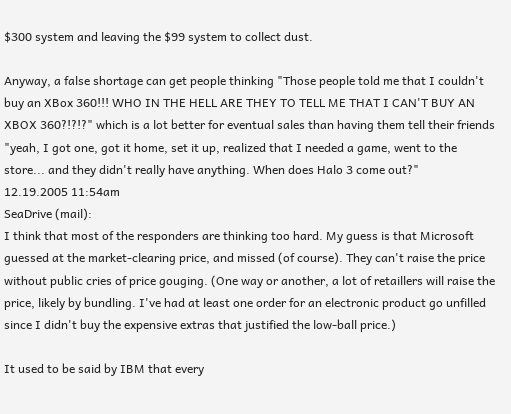$300 system and leaving the $99 system to collect dust.

Anyway, a false shortage can get people thinking "Those people told me that I couldn't buy an XBox 360!!! WHO IN THE HELL ARE THEY TO TELL ME THAT I CAN'T BUY AN XBOX 360?!?!?" which is a lot better for eventual sales than having them tell their friends "yeah, I got one, got it home, set it up, realized that I needed a game, went to the store... and they didn't really have anything. When does Halo 3 come out?"
12.19.2005 11:54am
SeaDrive (mail):
I think that most of the responders are thinking too hard. My guess is that Microsoft guessed at the market-clearing price, and missed (of course). They can't raise the price without public cries of price gouging. (One way or another, a lot of retaillers will raise the price, likely by bundling. I've had at least one order for an electronic product go unfilled since I didn't buy the expensive extras that justified the low-ball price.)

It used to be said by IBM that every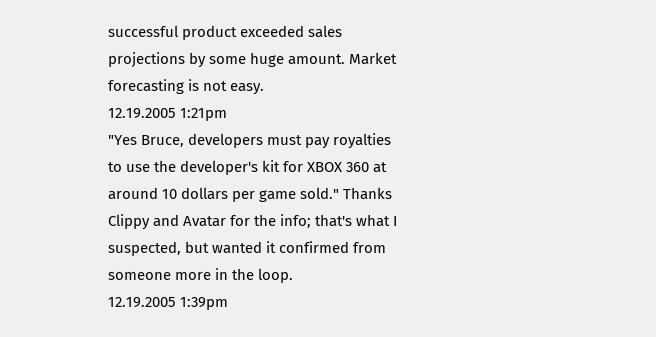successful product exceeded sales projections by some huge amount. Market forecasting is not easy.
12.19.2005 1:21pm
"Yes Bruce, developers must pay royalties to use the developer's kit for XBOX 360 at around 10 dollars per game sold." Thanks Clippy and Avatar for the info; that's what I suspected, but wanted it confirmed from someone more in the loop.
12.19.2005 1:39pm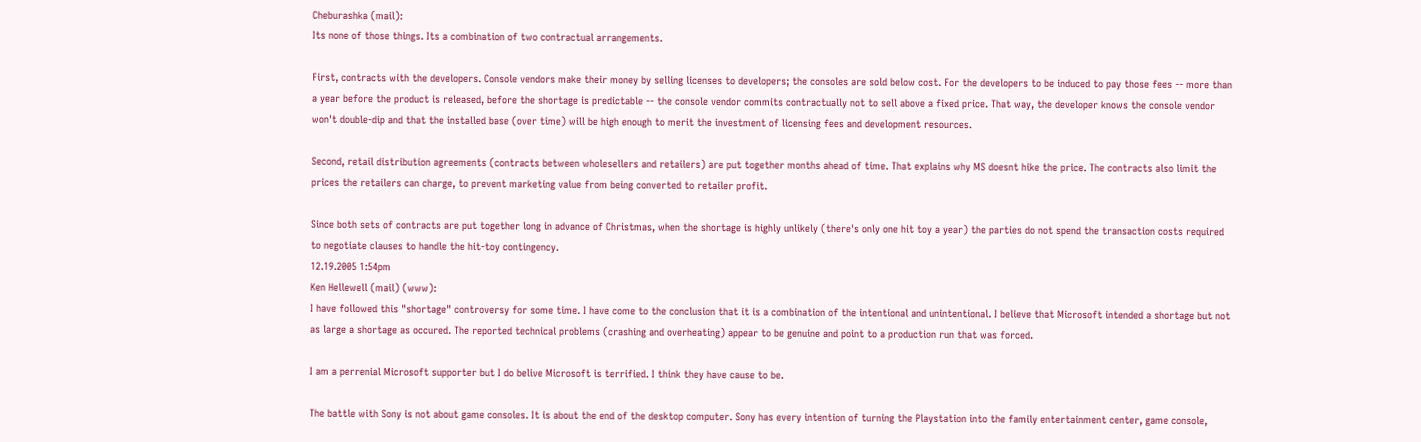Cheburashka (mail):
Its none of those things. Its a combination of two contractual arrangements.

First, contracts with the developers. Console vendors make their money by selling licenses to developers; the consoles are sold below cost. For the developers to be induced to pay those fees -- more than a year before the product is released, before the shortage is predictable -- the console vendor commits contractually not to sell above a fixed price. That way, the developer knows the console vendor won't double-dip and that the installed base (over time) will be high enough to merit the investment of licensing fees and development resources.

Second, retail distribution agreements (contracts between wholesellers and retailers) are put together months ahead of time. That explains why MS doesnt hike the price. The contracts also limit the prices the retailers can charge, to prevent marketing value from being converted to retailer profit.

Since both sets of contracts are put together long in advance of Christmas, when the shortage is highly unlikely (there's only one hit toy a year) the parties do not spend the transaction costs required to negotiate clauses to handle the hit-toy contingency.
12.19.2005 1:54pm
Ken Hellewell (mail) (www):
I have followed this "shortage" controversy for some time. I have come to the conclusion that it is a combination of the intentional and unintentional. I believe that Microsoft intended a shortage but not as large a shortage as occured. The reported technical problems (crashing and overheating) appear to be genuine and point to a production run that was forced.

I am a perrenial Microsoft supporter but I do belive Microsoft is terrified. I think they have cause to be.

The battle with Sony is not about game consoles. It is about the end of the desktop computer. Sony has every intention of turning the Playstation into the family entertainment center, game console,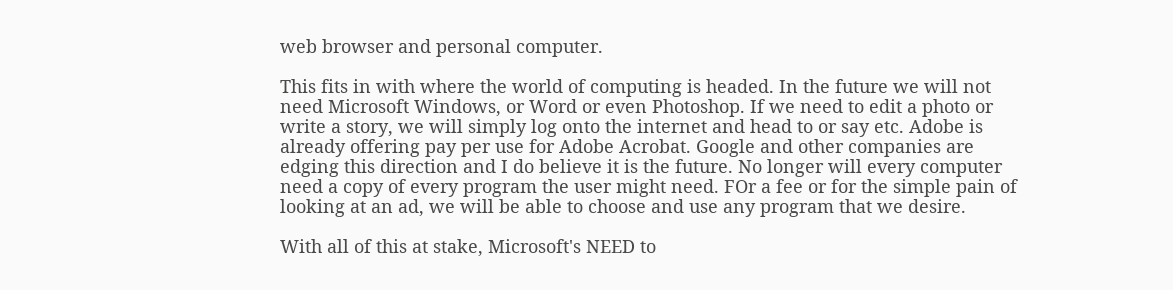web browser and personal computer.

This fits in with where the world of computing is headed. In the future we will not need Microsoft Windows, or Word or even Photoshop. If we need to edit a photo or write a story, we will simply log onto the internet and head to or say etc. Adobe is already offering pay per use for Adobe Acrobat. Google and other companies are edging this direction and I do believe it is the future. No longer will every computer need a copy of every program the user might need. FOr a fee or for the simple pain of looking at an ad, we will be able to choose and use any program that we desire.

With all of this at stake, Microsoft's NEED to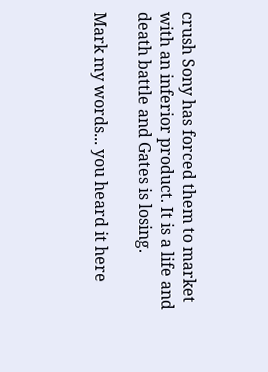crush Sony has forced them to market with an inferior product. It is a life and death battle and Gates is losing.

Mark my words... you heard it here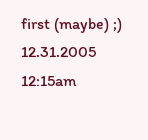first (maybe) ;)
12.31.2005 12:15am